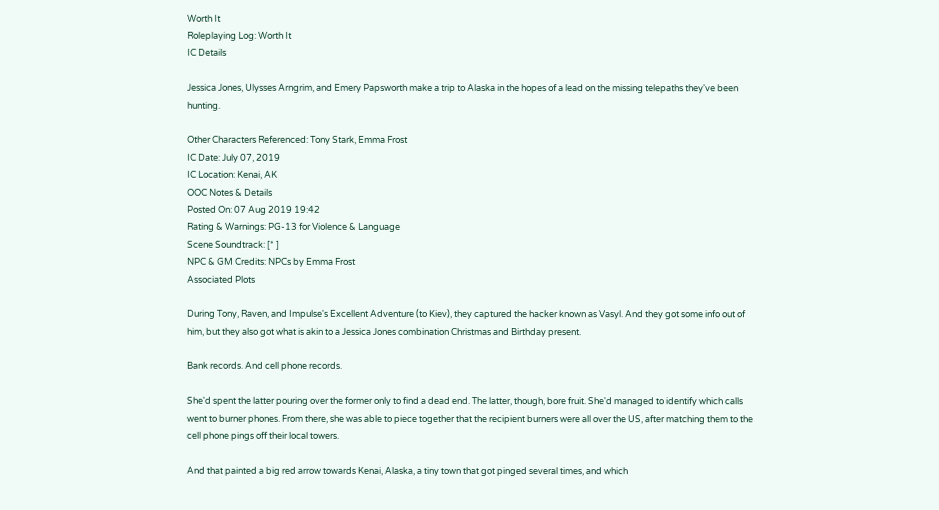Worth It
Roleplaying Log: Worth It
IC Details

Jessica Jones, Ulysses Arngrim, and Emery Papsworth make a trip to Alaska in the hopes of a lead on the missing telepaths they've been hunting.

Other Characters Referenced: Tony Stark, Emma Frost
IC Date: July 07, 2019
IC Location: Kenai, AK
OOC Notes & Details
Posted On: 07 Aug 2019 19:42
Rating & Warnings: PG-13 for Violence & Language
Scene Soundtrack: [* ]
NPC & GM Credits: NPCs by Emma Frost
Associated Plots

During Tony, Raven, and Impulse's Excellent Adventure (to Kiev), they captured the hacker known as Vasyl. And they got some info out of him, but they also got what is akin to a Jessica Jones combination Christmas and Birthday present.

Bank records. And cell phone records.

She'd spent the latter pouring over the former only to find a dead end. The latter, though, bore fruit. She'd managed to identify which calls went to burner phones. From there, she was able to piece together that the recipient burners were all over the US, after matching them to the cell phone pings off their local towers.

And that painted a big red arrow towards Kenai, Alaska, a tiny town that got pinged several times, and which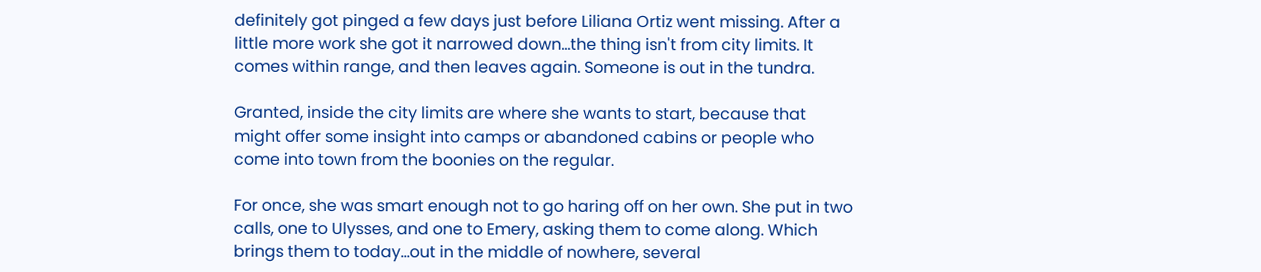definitely got pinged a few days just before Liliana Ortiz went missing. After a little more work she got it narrowed down…the thing isn't from city limits. It comes within range, and then leaves again. Someone is out in the tundra.

Granted, inside the city limits are where she wants to start, because that might offer some insight into camps or abandoned cabins or people who come into town from the boonies on the regular.

For once, she was smart enough not to go haring off on her own. She put in two calls, one to Ulysses, and one to Emery, asking them to come along. Which brings them to today…out in the middle of nowhere, several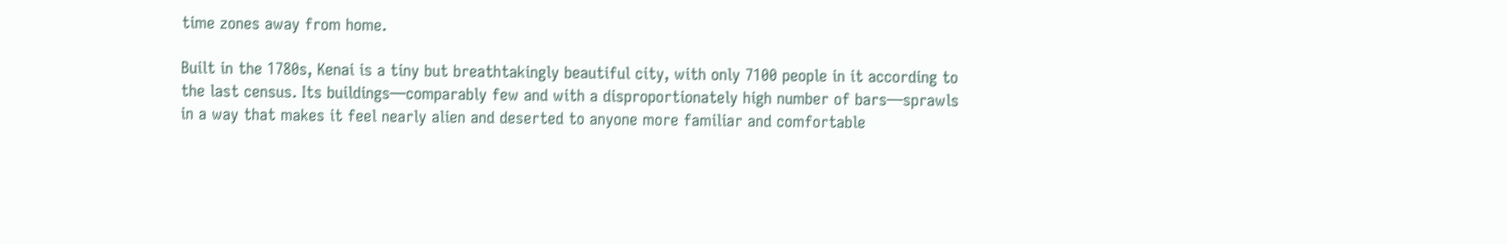time zones away from home.

Built in the 1780s, Kenai is a tiny but breathtakingly beautiful city, with only 7100 people in it according to the last census. Its buildings—comparably few and with a disproportionately high number of bars—sprawls in a way that makes it feel nearly alien and deserted to anyone more familiar and comfortable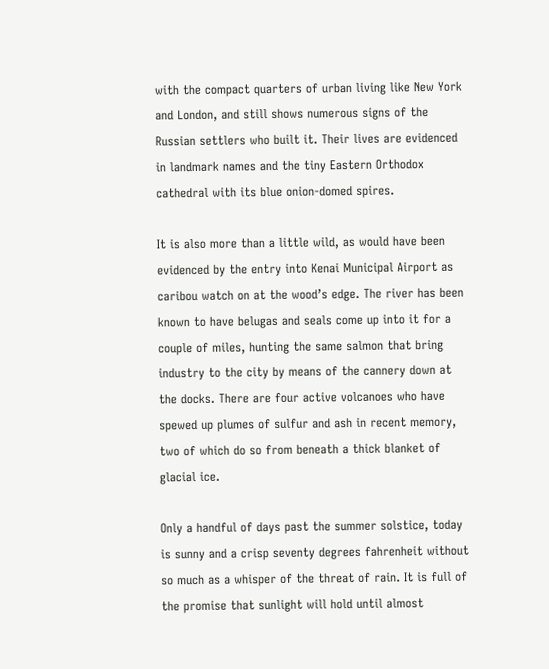with the compact quarters of urban living like New York and London, and still shows numerous signs of the Russian settlers who built it. Their lives are evidenced in landmark names and the tiny Eastern Orthodox cathedral with its blue onion-domed spires.

It is also more than a little wild, as would have been evidenced by the entry into Kenai Municipal Airport as caribou watch on at the wood’s edge. The river has been known to have belugas and seals come up into it for a couple of miles, hunting the same salmon that bring industry to the city by means of the cannery down at the docks. There are four active volcanoes who have spewed up plumes of sulfur and ash in recent memory, two of which do so from beneath a thick blanket of glacial ice.

Only a handful of days past the summer solstice, today is sunny and a crisp seventy degrees fahrenheit without so much as a whisper of the threat of rain. It is full of the promise that sunlight will hold until almost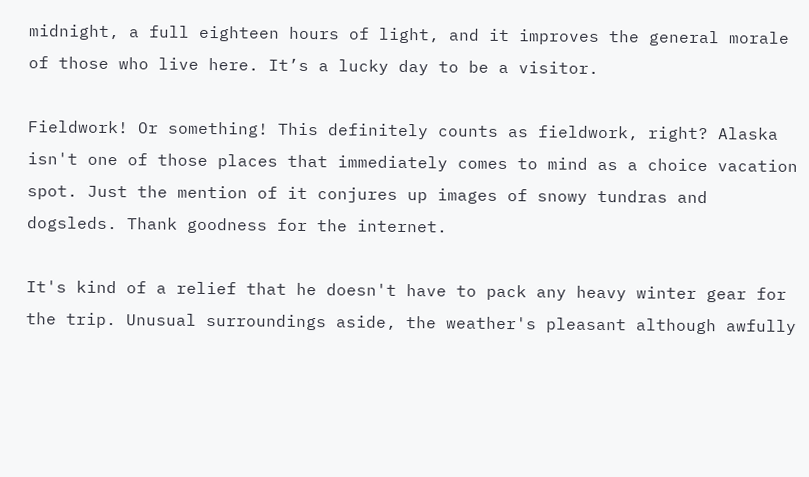midnight, a full eighteen hours of light, and it improves the general morale of those who live here. It’s a lucky day to be a visitor.

Fieldwork! Or something! This definitely counts as fieldwork, right? Alaska isn't one of those places that immediately comes to mind as a choice vacation spot. Just the mention of it conjures up images of snowy tundras and dogsleds. Thank goodness for the internet.

It's kind of a relief that he doesn't have to pack any heavy winter gear for the trip. Unusual surroundings aside, the weather's pleasant although awfully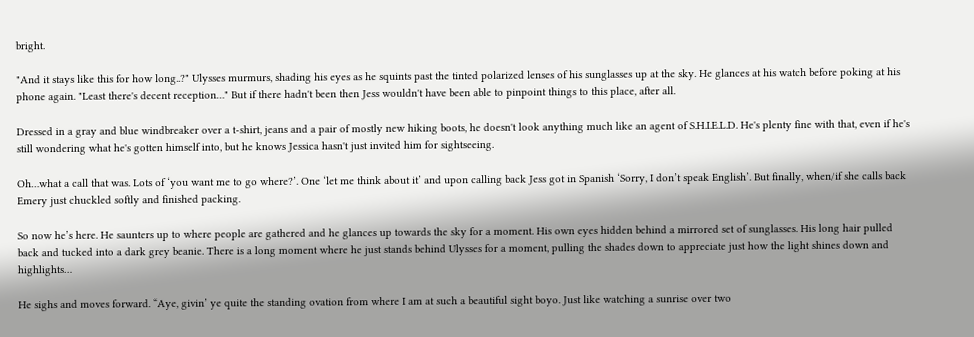bright.

"And it stays like this for how long..?" Ulysses murmurs, shading his eyes as he squints past the tinted polarized lenses of his sunglasses up at the sky. He glances at his watch before poking at his phone again. "Least there's decent reception…" But if there hadn't been then Jess wouldn't have been able to pinpoint things to this place, after all.

Dressed in a gray and blue windbreaker over a t-shirt, jeans and a pair of mostly new hiking boots, he doesn't look anything much like an agent of S.H.I.E.L.D. He's plenty fine with that, even if he's still wondering what he's gotten himself into, but he knows Jessica hasn't just invited him for sightseeing.

Oh…what a call that was. Lots of ‘you want me to go where?’. One ‘let me think about it’ and upon calling back Jess got in Spanish ‘Sorry, I don’t speak English’. But finally, when/if she calls back Emery just chuckled softly and finished packing.

So now he’s here. He saunters up to where people are gathered and he glances up towards the sky for a moment. His own eyes hidden behind a mirrored set of sunglasses. His long hair pulled back and tucked into a dark grey beanie. There is a long moment where he just stands behind Ulysses for a moment, pulling the shades down to appreciate just how the light shines down and highlights…

He sighs and moves forward. “Aye, givin’ ye quite the standing ovation from where I am at such a beautiful sight boyo. Just like watching a sunrise over two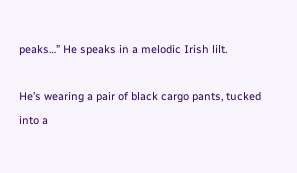peaks…” He speaks in a melodic Irish lilt.

He’s wearing a pair of black cargo pants, tucked into a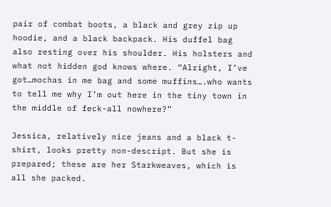pair of combat boots, a black and grey zip up hoodie, and a black backpack. His duffel bag also resting over his shoulder. His holsters and what not hidden god knows where. “Alright, I’ve got…mochas in me bag and some muffins….who wants to tell me why I’m out here in the tiny town in the middle of feck-all nowhere?”

Jessica, relatively nice jeans and a black t-shirt, looks pretty non-descript. But she is prepared; these are her Starkweaves, which is all she packed.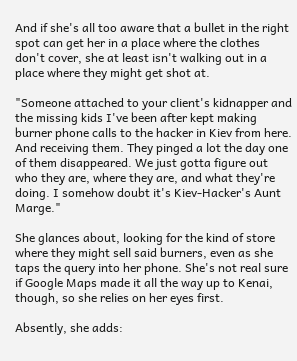And if she's all too aware that a bullet in the right spot can get her in a place where the clothes don't cover, she at least isn't walking out in a place where they might get shot at.

"Someone attached to your client's kidnapper and the missing kids I've been after kept making burner phone calls to the hacker in Kiev from here. And receiving them. They pinged a lot the day one of them disappeared. We just gotta figure out who they are, where they are, and what they're doing. I somehow doubt it's Kiev-Hacker's Aunt Marge."

She glances about, looking for the kind of store where they might sell said burners, even as she taps the query into her phone. She's not real sure if Google Maps made it all the way up to Kenai, though, so she relies on her eyes first.

Absently, she adds: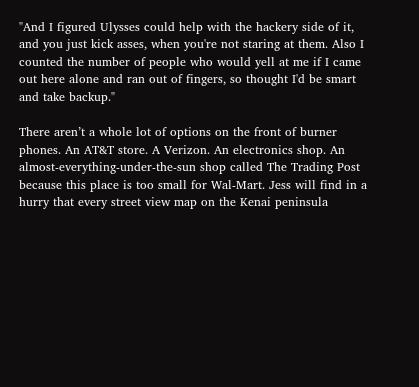"And I figured Ulysses could help with the hackery side of it, and you just kick asses, when you're not staring at them. Also I counted the number of people who would yell at me if I came out here alone and ran out of fingers, so thought I'd be smart and take backup."

There aren’t a whole lot of options on the front of burner phones. An AT&T store. A Verizon. An electronics shop. An almost-everything-under-the-sun shop called The Trading Post because this place is too small for Wal-Mart. Jess will find in a hurry that every street view map on the Kenai peninsula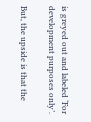is greyed out and labeled ‘For development purposes only’.

But, the upside is that the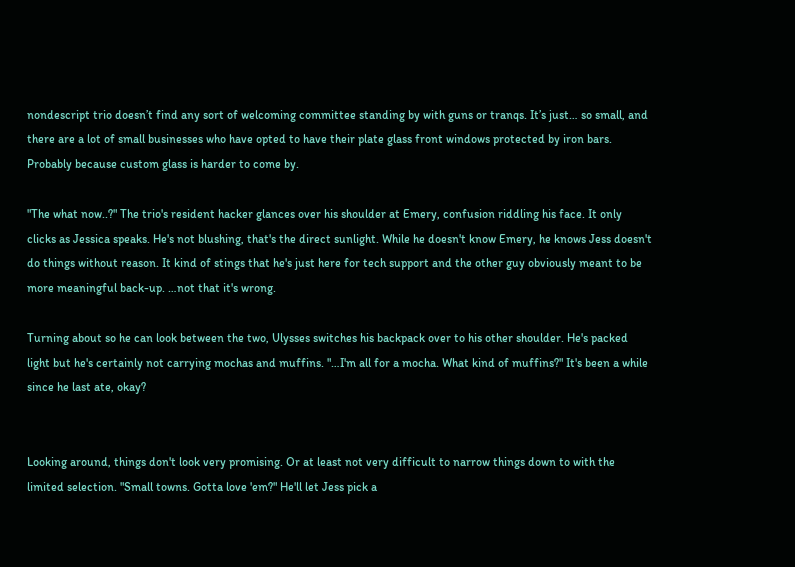nondescript trio doesn’t find any sort of welcoming committee standing by with guns or tranqs. It’s just… so small, and there are a lot of small businesses who have opted to have their plate glass front windows protected by iron bars. Probably because custom glass is harder to come by.

"The what now..?" The trio's resident hacker glances over his shoulder at Emery, confusion riddling his face. It only clicks as Jessica speaks. He's not blushing, that's the direct sunlight. While he doesn't know Emery, he knows Jess doesn't do things without reason. It kind of stings that he's just here for tech support and the other guy obviously meant to be more meaningful back-up. …not that it's wrong.

Turning about so he can look between the two, Ulysses switches his backpack over to his other shoulder. He's packed light but he's certainly not carrying mochas and muffins. "…I'm all for a mocha. What kind of muffins?" It's been a while since he last ate, okay?


Looking around, things don't look very promising. Or at least not very difficult to narrow things down to with the limited selection. "Small towns. Gotta love 'em?" He'll let Jess pick a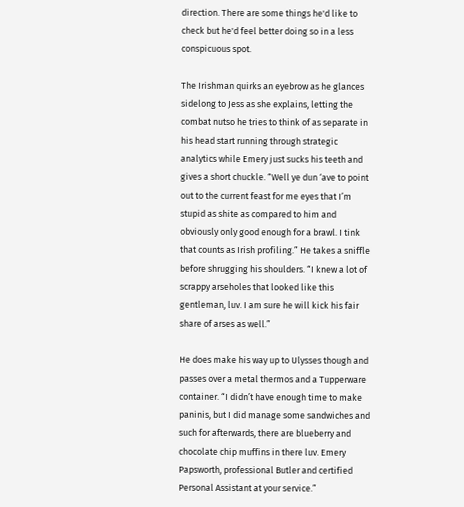direction. There are some things he'd like to check but he'd feel better doing so in a less conspicuous spot.

The Irishman quirks an eyebrow as he glances sidelong to Jess as she explains, letting the combat nutso he tries to think of as separate in his head start running through strategic analytics while Emery just sucks his teeth and gives a short chuckle. “Well ye dun ‘ave to point out to the current feast for me eyes that I’m stupid as shite as compared to him and obviously only good enough for a brawl. I tink that counts as Irish profiling.” He takes a sniffle before shrugging his shoulders. “I knew a lot of scrappy arseholes that looked like this gentleman, luv. I am sure he will kick his fair share of arses as well.”

He does make his way up to Ulysses though and passes over a metal thermos and a Tupperware container. “I didn’t have enough time to make paninis, but I did manage some sandwiches and such for afterwards, there are blueberry and chocolate chip muffins in there luv. Emery Papsworth, professional Butler and certified Personal Assistant at your service.”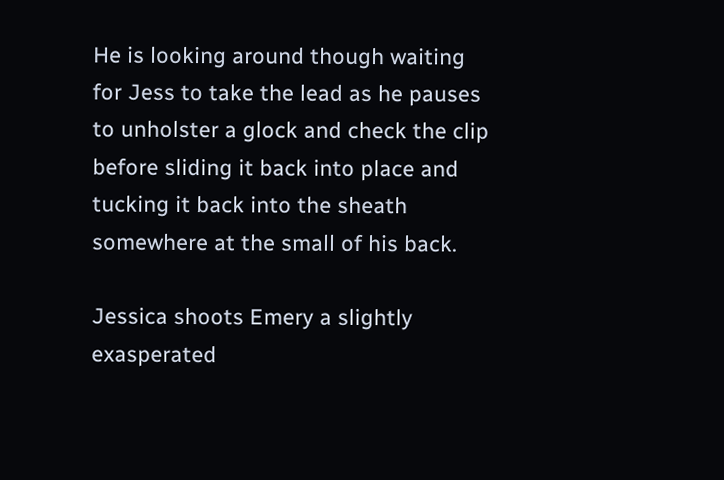He is looking around though waiting for Jess to take the lead as he pauses to unholster a glock and check the clip before sliding it back into place and tucking it back into the sheath somewhere at the small of his back.

Jessica shoots Emery a slightly exasperated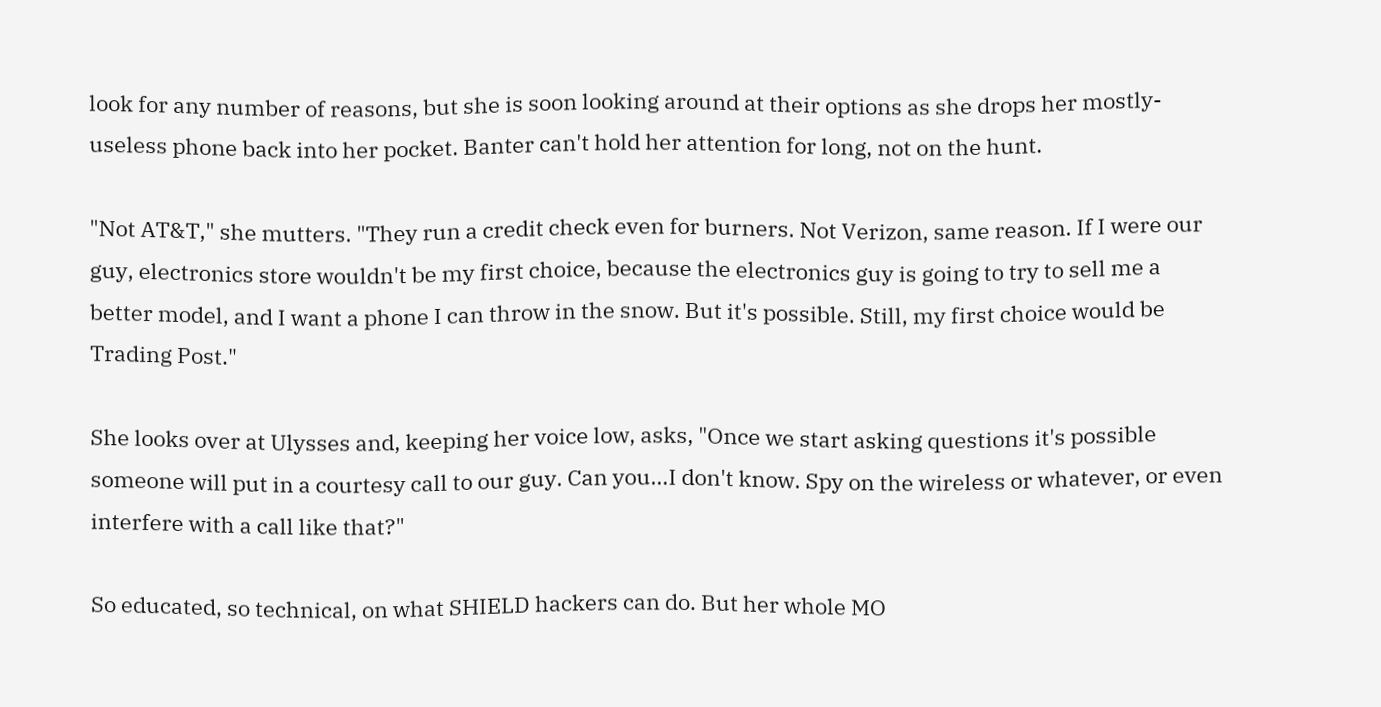look for any number of reasons, but she is soon looking around at their options as she drops her mostly-useless phone back into her pocket. Banter can't hold her attention for long, not on the hunt.

"Not AT&T," she mutters. "They run a credit check even for burners. Not Verizon, same reason. If I were our guy, electronics store wouldn't be my first choice, because the electronics guy is going to try to sell me a better model, and I want a phone I can throw in the snow. But it's possible. Still, my first choice would be Trading Post."

She looks over at Ulysses and, keeping her voice low, asks, "Once we start asking questions it's possible someone will put in a courtesy call to our guy. Can you…I don't know. Spy on the wireless or whatever, or even interfere with a call like that?"

So educated, so technical, on what SHIELD hackers can do. But her whole MO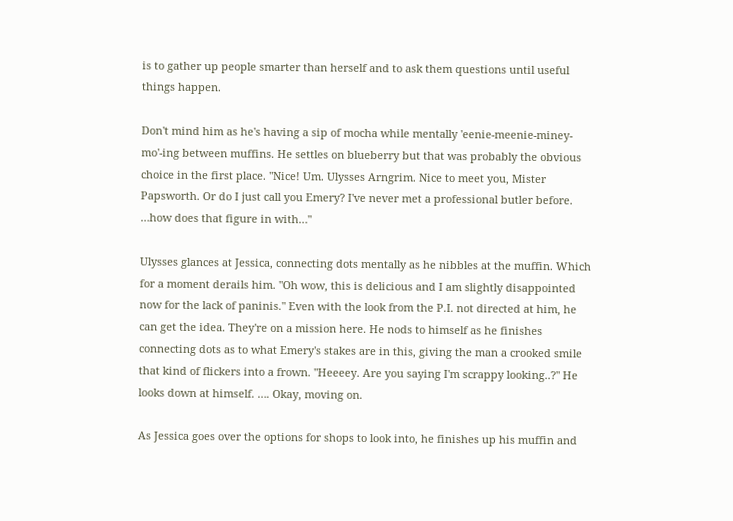is to gather up people smarter than herself and to ask them questions until useful things happen.

Don't mind him as he's having a sip of mocha while mentally 'eenie-meenie-miney-mo'-ing between muffins. He settles on blueberry but that was probably the obvious choice in the first place. "Nice! Um. Ulysses Arngrim. Nice to meet you, Mister Papsworth. Or do I just call you Emery? I've never met a professional butler before. …how does that figure in with…"

Ulysses glances at Jessica, connecting dots mentally as he nibbles at the muffin. Which for a moment derails him. "Oh wow, this is delicious and I am slightly disappointed now for the lack of paninis." Even with the look from the P.I. not directed at him, he can get the idea. They're on a mission here. He nods to himself as he finishes connecting dots as to what Emery's stakes are in this, giving the man a crooked smile that kind of flickers into a frown. "Heeeey. Are you saying I'm scrappy looking..?" He looks down at himself. …. Okay, moving on.

As Jessica goes over the options for shops to look into, he finishes up his muffin and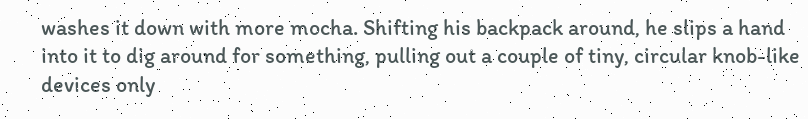washes it down with more mocha. Shifting his backpack around, he slips a hand into it to dig around for something, pulling out a couple of tiny, circular knob-like devices only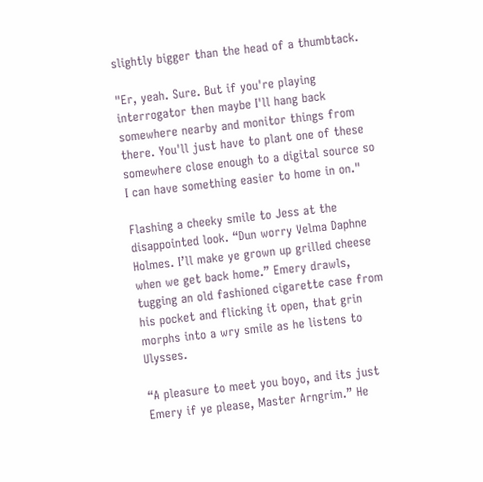slightly bigger than the head of a thumbtack.

"Er, yeah. Sure. But if you're playing interrogator then maybe I'll hang back somewhere nearby and monitor things from there. You'll just have to plant one of these somewhere close enough to a digital source so I can have something easier to home in on."

Flashing a cheeky smile to Jess at the disappointed look. “Dun worry Velma Daphne Holmes. I’ll make ye grown up grilled cheese when we get back home.” Emery drawls, tugging an old fashioned cigarette case from his pocket and flicking it open, that grin morphs into a wry smile as he listens to Ulysses.

“A pleasure to meet you boyo, and its just Emery if ye please, Master Arngrim.” He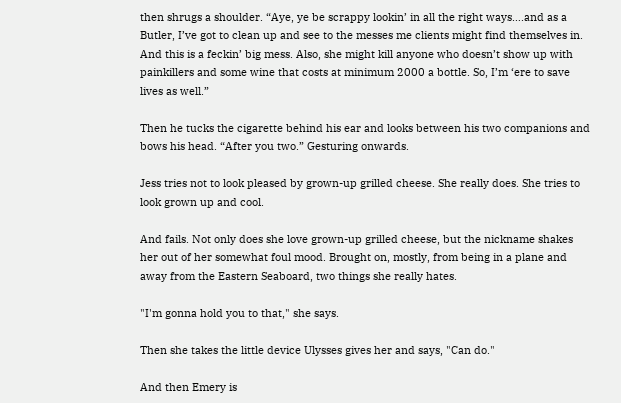then shrugs a shoulder. “Aye, ye be scrappy lookin’ in all the right ways….and as a Butler, I’ve got to clean up and see to the messes me clients might find themselves in. And this is a feckin’ big mess. Also, she might kill anyone who doesn’t show up with painkillers and some wine that costs at minimum 2000 a bottle. So, I’m ‘ere to save lives as well.”

Then he tucks the cigarette behind his ear and looks between his two companions and bows his head. “After you two.” Gesturing onwards.

Jess tries not to look pleased by grown-up grilled cheese. She really does. She tries to look grown up and cool.

And fails. Not only does she love grown-up grilled cheese, but the nickname shakes her out of her somewhat foul mood. Brought on, mostly, from being in a plane and away from the Eastern Seaboard, two things she really hates.

"I'm gonna hold you to that," she says.

Then she takes the little device Ulysses gives her and says, "Can do."

And then Emery is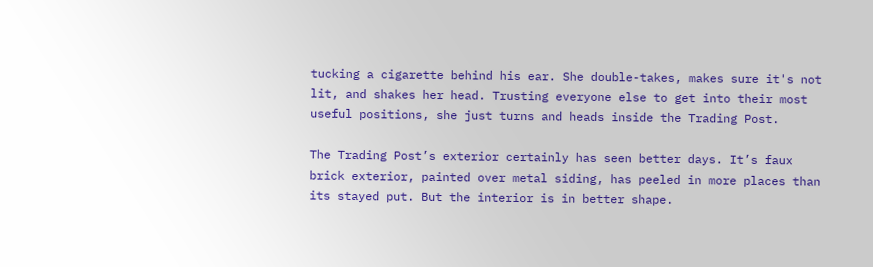tucking a cigarette behind his ear. She double-takes, makes sure it's not lit, and shakes her head. Trusting everyone else to get into their most useful positions, she just turns and heads inside the Trading Post.

The Trading Post’s exterior certainly has seen better days. It’s faux brick exterior, painted over metal siding, has peeled in more places than its stayed put. But the interior is in better shape.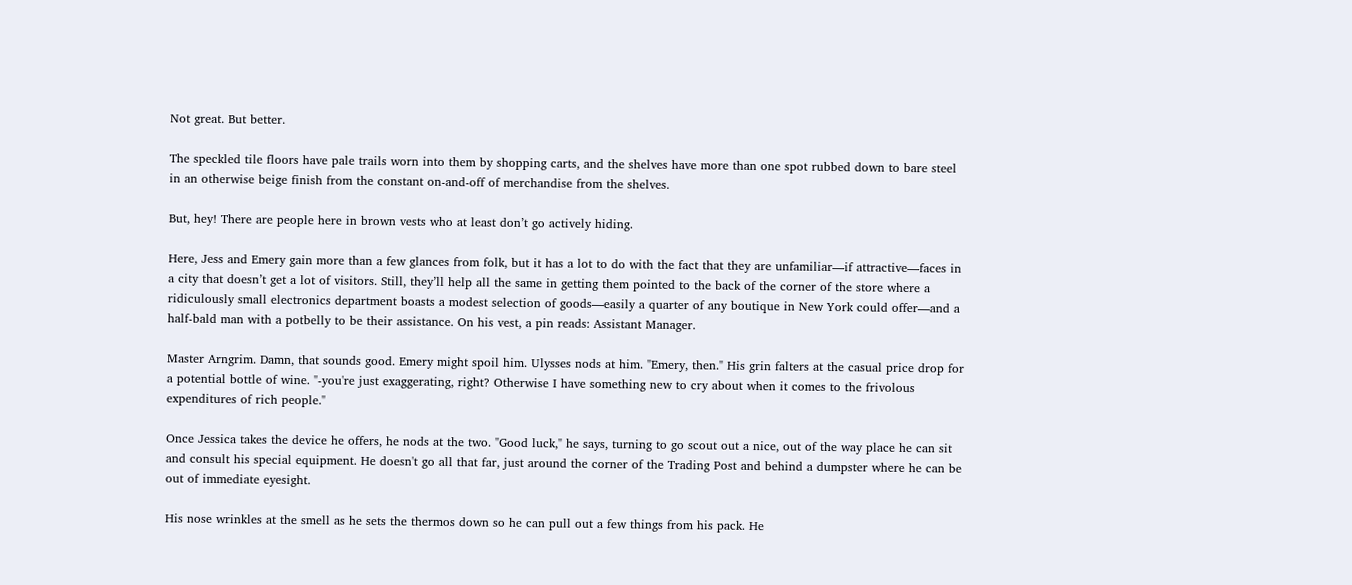Not great. But better.

The speckled tile floors have pale trails worn into them by shopping carts, and the shelves have more than one spot rubbed down to bare steel in an otherwise beige finish from the constant on-and-off of merchandise from the shelves.

But, hey! There are people here in brown vests who at least don’t go actively hiding.

Here, Jess and Emery gain more than a few glances from folk, but it has a lot to do with the fact that they are unfamiliar—if attractive—faces in a city that doesn’t get a lot of visitors. Still, they’ll help all the same in getting them pointed to the back of the corner of the store where a ridiculously small electronics department boasts a modest selection of goods—easily a quarter of any boutique in New York could offer—and a half-bald man with a potbelly to be their assistance. On his vest, a pin reads: Assistant Manager.

Master Arngrim. Damn, that sounds good. Emery might spoil him. Ulysses nods at him. "Emery, then." His grin falters at the casual price drop for a potential bottle of wine. "-you're just exaggerating, right? Otherwise I have something new to cry about when it comes to the frivolous expenditures of rich people."

Once Jessica takes the device he offers, he nods at the two. "Good luck," he says, turning to go scout out a nice, out of the way place he can sit and consult his special equipment. He doesn't go all that far, just around the corner of the Trading Post and behind a dumpster where he can be out of immediate eyesight.

His nose wrinkles at the smell as he sets the thermos down so he can pull out a few things from his pack. He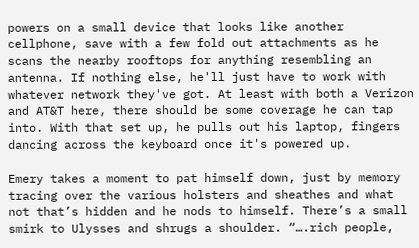powers on a small device that looks like another cellphone, save with a few fold out attachments as he scans the nearby rooftops for anything resembling an antenna. If nothing else, he'll just have to work with whatever network they've got. At least with both a Verizon and AT&T here, there should be some coverage he can tap into. With that set up, he pulls out his laptop, fingers dancing across the keyboard once it's powered up.

Emery takes a moment to pat himself down, just by memory tracing over the various holsters and sheathes and what not that’s hidden and he nods to himself. There’s a small smirk to Ulysses and shrugs a shoulder. “….rich people,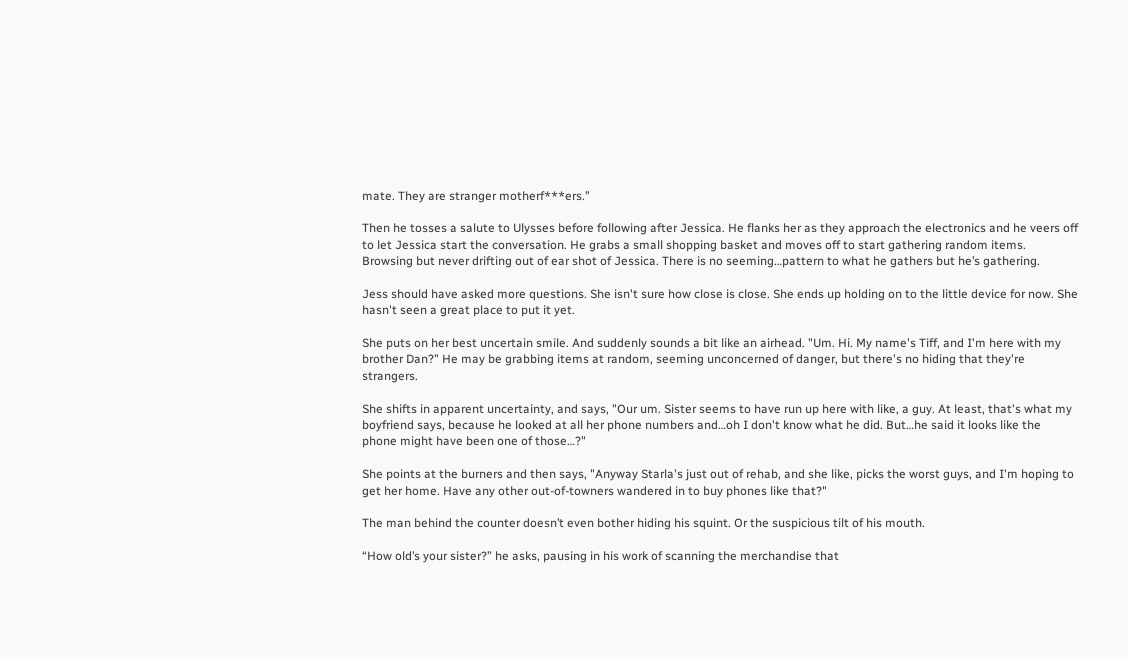mate. They are stranger motherf***ers.”

Then he tosses a salute to Ulysses before following after Jessica. He flanks her as they approach the electronics and he veers off to let Jessica start the conversation. He grabs a small shopping basket and moves off to start gathering random items. Browsing but never drifting out of ear shot of Jessica. There is no seeming…pattern to what he gathers but he’s gathering.

Jess should have asked more questions. She isn't sure how close is close. She ends up holding on to the little device for now. She hasn't seen a great place to put it yet.

She puts on her best uncertain smile. And suddenly sounds a bit like an airhead. "Um. Hi. My name's Tiff, and I'm here with my brother Dan?" He may be grabbing items at random, seeming unconcerned of danger, but there's no hiding that they're strangers.

She shifts in apparent uncertainty, and says, "Our um. Sister seems to have run up here with like, a guy. At least, that's what my boyfriend says, because he looked at all her phone numbers and…oh I don't know what he did. But…he said it looks like the phone might have been one of those…?"

She points at the burners and then says, "Anyway Starla's just out of rehab, and she like, picks the worst guys, and I'm hoping to get her home. Have any other out-of-towners wandered in to buy phones like that?"

The man behind the counter doesn’t even bother hiding his squint. Or the suspicious tilt of his mouth.

“How old’s your sister?” he asks, pausing in his work of scanning the merchandise that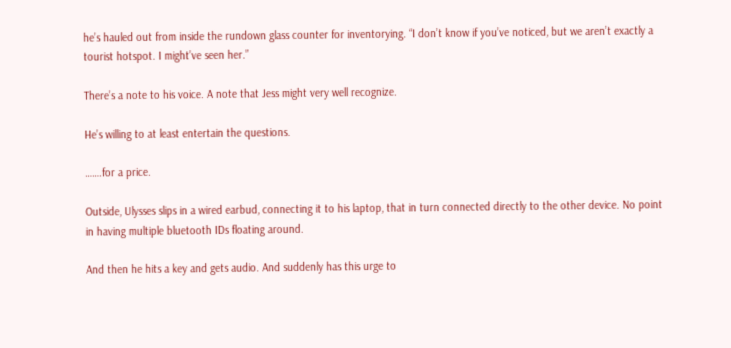he’s hauled out from inside the rundown glass counter for inventorying. “I don’t know if you’ve noticed, but we aren’t exactly a tourist hotspot. I might’ve seen her.”

There’s a note to his voice. A note that Jess might very well recognize.

He’s willing to at least entertain the questions.

…….for a price.

Outside, Ulysses slips in a wired earbud, connecting it to his laptop, that in turn connected directly to the other device. No point in having multiple bluetooth IDs floating around.

And then he hits a key and gets audio. And suddenly has this urge to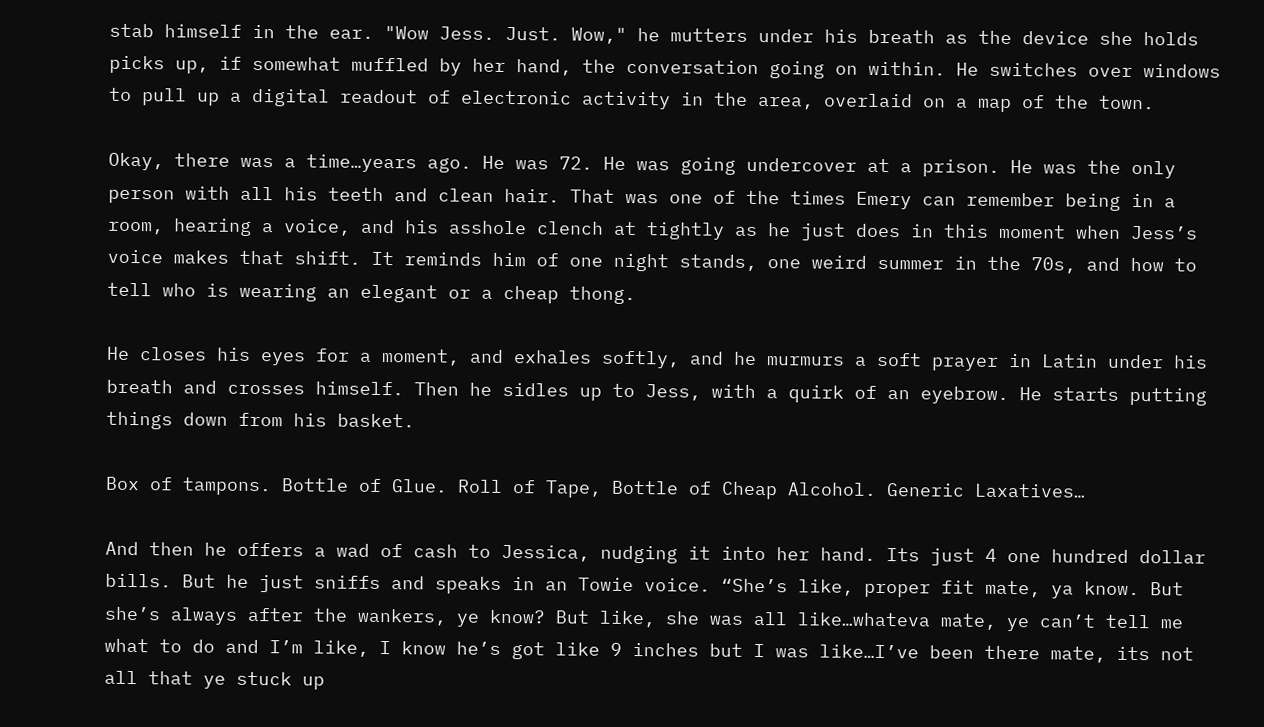stab himself in the ear. "Wow Jess. Just. Wow," he mutters under his breath as the device she holds picks up, if somewhat muffled by her hand, the conversation going on within. He switches over windows to pull up a digital readout of electronic activity in the area, overlaid on a map of the town.

Okay, there was a time…years ago. He was 72. He was going undercover at a prison. He was the only person with all his teeth and clean hair. That was one of the times Emery can remember being in a room, hearing a voice, and his asshole clench at tightly as he just does in this moment when Jess’s voice makes that shift. It reminds him of one night stands, one weird summer in the 70s, and how to tell who is wearing an elegant or a cheap thong.

He closes his eyes for a moment, and exhales softly, and he murmurs a soft prayer in Latin under his breath and crosses himself. Then he sidles up to Jess, with a quirk of an eyebrow. He starts putting things down from his basket.

Box of tampons. Bottle of Glue. Roll of Tape, Bottle of Cheap Alcohol. Generic Laxatives…

And then he offers a wad of cash to Jessica, nudging it into her hand. Its just 4 one hundred dollar bills. But he just sniffs and speaks in an Towie voice. “She’s like, proper fit mate, ya know. But she’s always after the wankers, ye know? But like, she was all like…whateva mate, ye can’t tell me what to do and I’m like, I know he’s got like 9 inches but I was like…I’ve been there mate, its not all that ye stuck up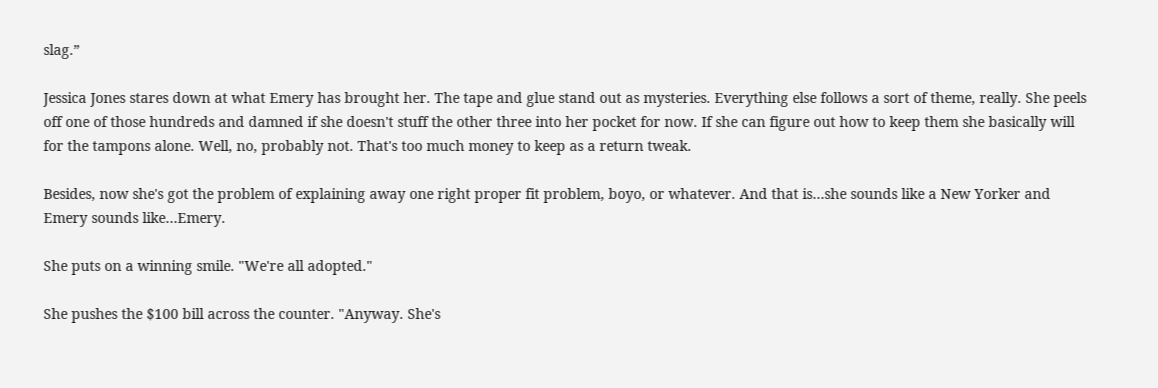slag.”

Jessica Jones stares down at what Emery has brought her. The tape and glue stand out as mysteries. Everything else follows a sort of theme, really. She peels off one of those hundreds and damned if she doesn't stuff the other three into her pocket for now. If she can figure out how to keep them she basically will for the tampons alone. Well, no, probably not. That's too much money to keep as a return tweak.

Besides, now she's got the problem of explaining away one right proper fit problem, boyo, or whatever. And that is…she sounds like a New Yorker and Emery sounds like…Emery.

She puts on a winning smile. "We're all adopted."

She pushes the $100 bill across the counter. "Anyway. She's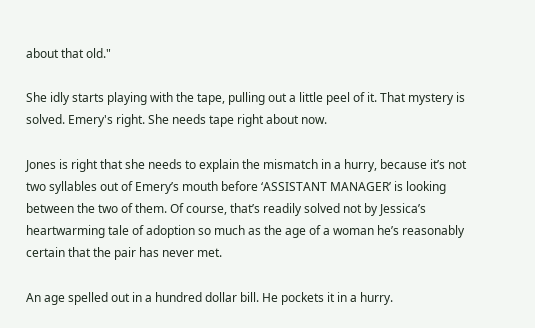about that old."

She idly starts playing with the tape, pulling out a little peel of it. That mystery is solved. Emery's right. She needs tape right about now.

Jones is right that she needs to explain the mismatch in a hurry, because it’s not two syllables out of Emery’s mouth before ‘ASSISTANT MANAGER’ is looking between the two of them. Of course, that’s readily solved not by Jessica’s heartwarming tale of adoption so much as the age of a woman he’s reasonably certain that the pair has never met.

An age spelled out in a hundred dollar bill. He pockets it in a hurry.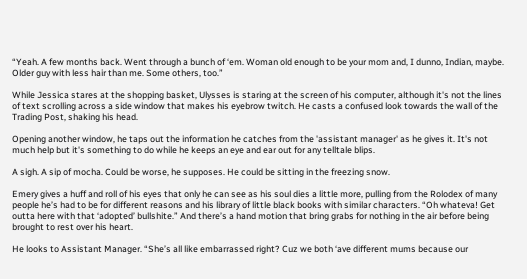“Yeah. A few months back. Went through a bunch of ‘em. Woman old enough to be your mom and, I dunno, Indian, maybe. Older guy with less hair than me. Some others, too.”

While Jessica stares at the shopping basket, Ulysses is staring at the screen of his computer, although it's not the lines of text scrolling across a side window that makes his eyebrow twitch. He casts a confused look towards the wall of the Trading Post, shaking his head.

Opening another window, he taps out the information he catches from the 'assistant manager' as he gives it. It's not much help but it's something to do while he keeps an eye and ear out for any telltale blips.

A sigh. A sip of mocha. Could be worse, he supposes. He could be sitting in the freezing snow.

Emery gives a huff and roll of his eyes that only he can see as his soul dies a little more, pulling from the Rolodex of many people he’s had to be for different reasons and his library of little black books with similar characters. “Oh whateva! Get outta here with that ‘adopted’ bullshite.” And there’s a hand motion that bring grabs for nothing in the air before being brought to rest over his heart.

He looks to Assistant Manager. “She’s all like embarrassed right? Cuz we both ‘ave different mums because our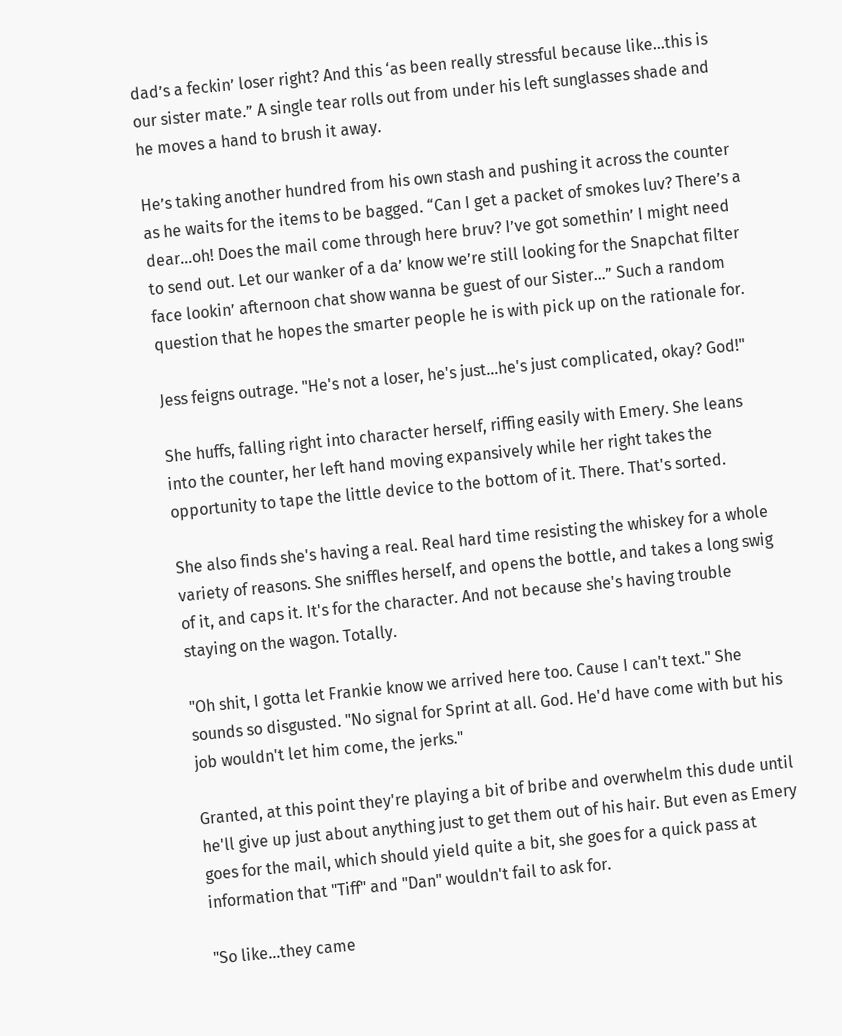dad’s a feckin’ loser right? And this ‘as been really stressful because like…this is our sister mate.” A single tear rolls out from under his left sunglasses shade and he moves a hand to brush it away.

He’s taking another hundred from his own stash and pushing it across the counter as he waits for the items to be bagged. “Can I get a packet of smokes luv? There’s a dear…oh! Does the mail come through here bruv? I’ve got somethin’ I might need to send out. Let our wanker of a da’ know we’re still looking for the Snapchat filter face lookin’ afternoon chat show wanna be guest of our Sister…” Such a random question that he hopes the smarter people he is with pick up on the rationale for.

Jess feigns outrage. "He's not a loser, he's just…he's just complicated, okay? God!"

She huffs, falling right into character herself, riffing easily with Emery. She leans into the counter, her left hand moving expansively while her right takes the opportunity to tape the little device to the bottom of it. There. That's sorted.

She also finds she's having a real. Real hard time resisting the whiskey for a whole variety of reasons. She sniffles herself, and opens the bottle, and takes a long swig of it, and caps it. It's for the character. And not because she's having trouble staying on the wagon. Totally.

"Oh shit, I gotta let Frankie know we arrived here too. Cause I can't text." She sounds so disgusted. "No signal for Sprint at all. God. He'd have come with but his job wouldn't let him come, the jerks."

Granted, at this point they're playing a bit of bribe and overwhelm this dude until he'll give up just about anything just to get them out of his hair. But even as Emery goes for the mail, which should yield quite a bit, she goes for a quick pass at information that "Tiff" and "Dan" wouldn't fail to ask for.

"So like…they came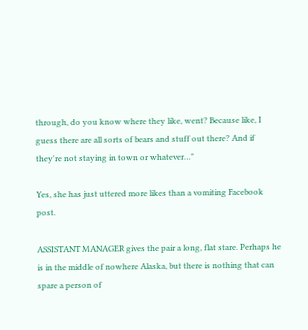through, do you know where they like, went? Because like, I guess there are all sorts of bears and stuff out there? And if they're not staying in town or whatever…"

Yes, she has just uttered more likes than a vomiting Facebook post.

ASSISTANT MANAGER gives the pair a long, flat stare. Perhaps he is in the middle of nowhere Alaska, but there is nothing that can spare a person of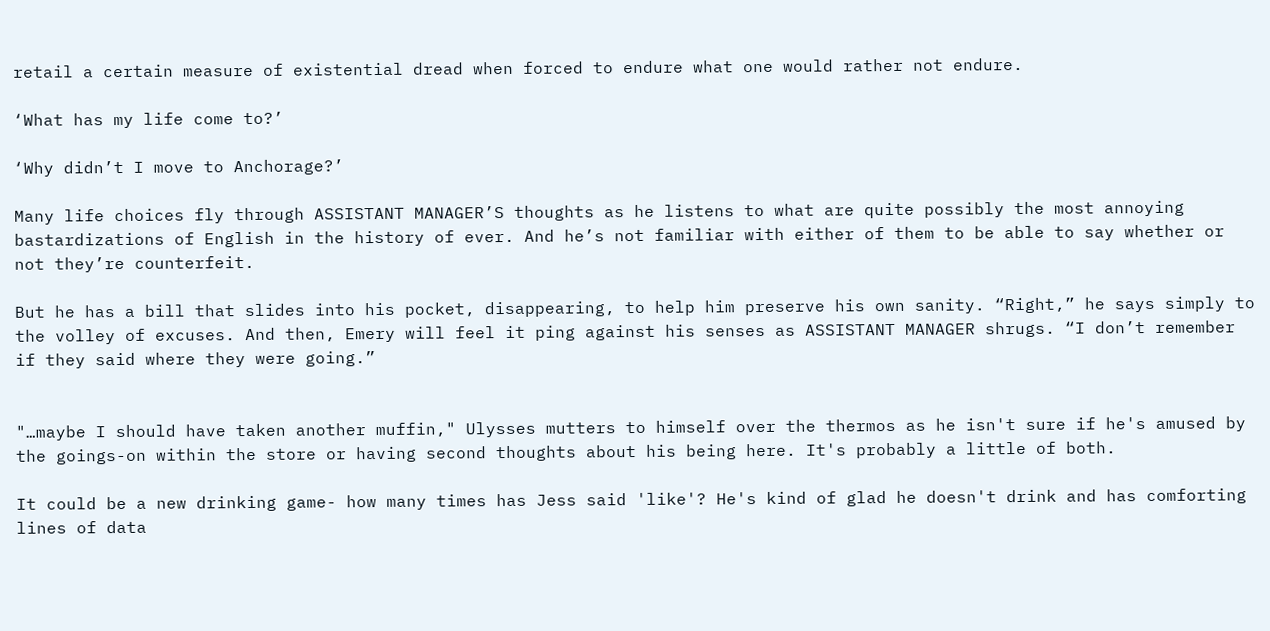retail a certain measure of existential dread when forced to endure what one would rather not endure.

‘What has my life come to?’

‘Why didn’t I move to Anchorage?’

Many life choices fly through ASSISTANT MANAGER’S thoughts as he listens to what are quite possibly the most annoying bastardizations of English in the history of ever. And he’s not familiar with either of them to be able to say whether or not they’re counterfeit.

But he has a bill that slides into his pocket, disappearing, to help him preserve his own sanity. “Right,” he says simply to the volley of excuses. And then, Emery will feel it ping against his senses as ASSISTANT MANAGER shrugs. “I don’t remember if they said where they were going.”


"…maybe I should have taken another muffin," Ulysses mutters to himself over the thermos as he isn't sure if he's amused by the goings-on within the store or having second thoughts about his being here. It's probably a little of both.

It could be a new drinking game- how many times has Jess said 'like'? He's kind of glad he doesn't drink and has comforting lines of data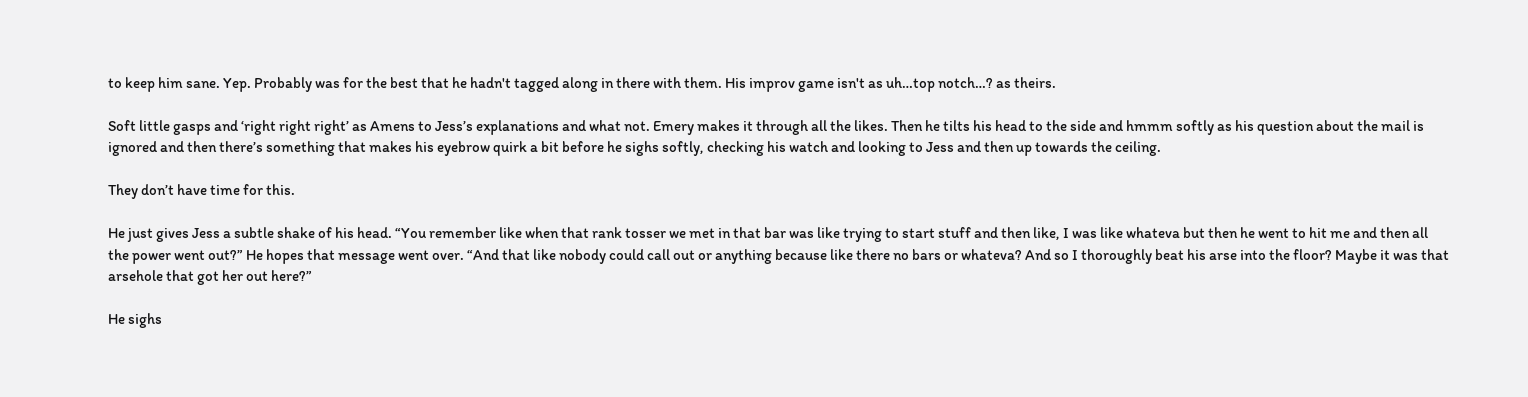to keep him sane. Yep. Probably was for the best that he hadn't tagged along in there with them. His improv game isn't as uh…top notch…? as theirs.

Soft little gasps and ‘right right right’ as Amens to Jess’s explanations and what not. Emery makes it through all the likes. Then he tilts his head to the side and hmmm softly as his question about the mail is ignored and then there’s something that makes his eyebrow quirk a bit before he sighs softly, checking his watch and looking to Jess and then up towards the ceiling.

They don’t have time for this.

He just gives Jess a subtle shake of his head. “You remember like when that rank tosser we met in that bar was like trying to start stuff and then like, I was like whateva but then he went to hit me and then all the power went out?” He hopes that message went over. “And that like nobody could call out or anything because like there no bars or whateva? And so I thoroughly beat his arse into the floor? Maybe it was that arsehole that got her out here?”

He sighs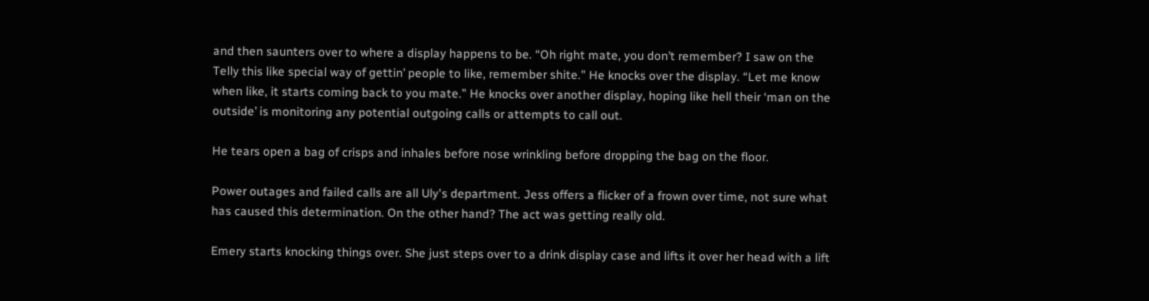and then saunters over to where a display happens to be. “Oh right mate, you don’t remember? I saw on the Telly this like special way of gettin’ people to like, remember shite.” He knocks over the display. “Let me know when like, it starts coming back to you mate.” He knocks over another display, hoping like hell their ‘man on the outside’ is monitoring any potential outgoing calls or attempts to call out.

He tears open a bag of crisps and inhales before nose wrinkling before dropping the bag on the floor.

Power outages and failed calls are all Uly's department. Jess offers a flicker of a frown over time, not sure what has caused this determination. On the other hand? The act was getting really old.

Emery starts knocking things over. She just steps over to a drink display case and lifts it over her head with a lift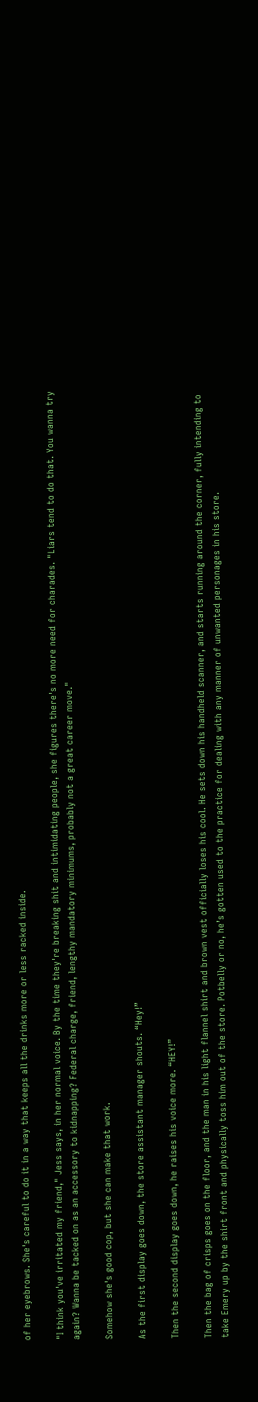of her eyebrows. She's careful to do it in a way that keeps all the drinks more or less racked inside.

"I think you've irritated my friend," Jess says, in her normal voice. By the time they're breaking shit and intimidating people, she figures there's no more need for charades. "Liars tend to do that. You wanna try again? Wanna be tacked on as an accessory to kidnapping? Federal charge, friend, lengthy mandatory minimums, probably not a great career move."

Somehow she's good cop, but she can make that work.

As the first display goes down, the store assistant manager shouts. “Hey!”

Then the second display goes down, he raises his voice more. “HEY!”

Then the bag of crisps goes on the floor, and the man in his light flannel shirt and brown vest officially loses his cool. He sets down his handheld scanner, and starts running around the corner, fully intending to take Emery up by the shirt front and physically toss him out of the store. Potbelly or no, he’s gotten used to the practice for dealing with any manner of unwanted personages in his store.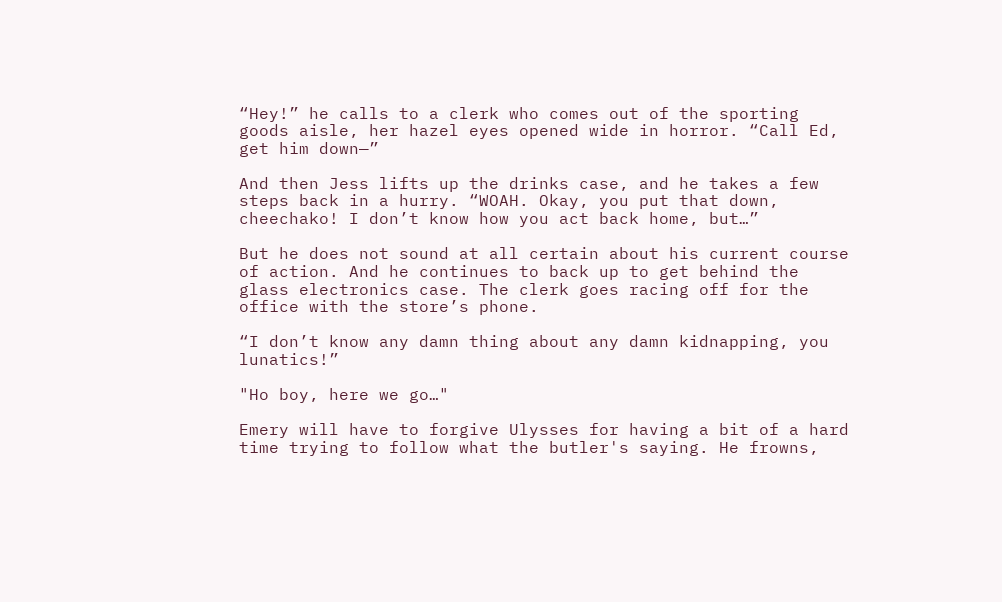“Hey!” he calls to a clerk who comes out of the sporting goods aisle, her hazel eyes opened wide in horror. “Call Ed, get him down—”

And then Jess lifts up the drinks case, and he takes a few steps back in a hurry. “WOAH. Okay, you put that down, cheechako! I don’t know how you act back home, but…”

But he does not sound at all certain about his current course of action. And he continues to back up to get behind the glass electronics case. The clerk goes racing off for the office with the store’s phone.

“I don’t know any damn thing about any damn kidnapping, you lunatics!”

"Ho boy, here we go…"

Emery will have to forgive Ulysses for having a bit of a hard time trying to follow what the butler's saying. He frowns,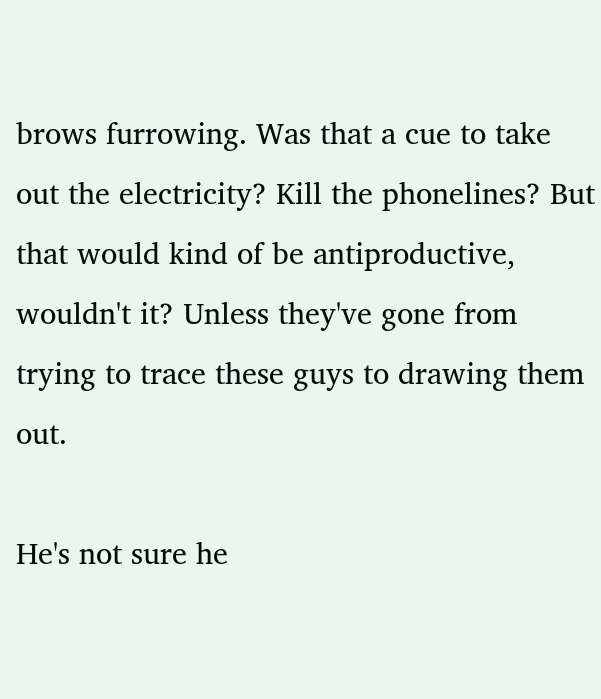brows furrowing. Was that a cue to take out the electricity? Kill the phonelines? But that would kind of be antiproductive, wouldn't it? Unless they've gone from trying to trace these guys to drawing them out.

He's not sure he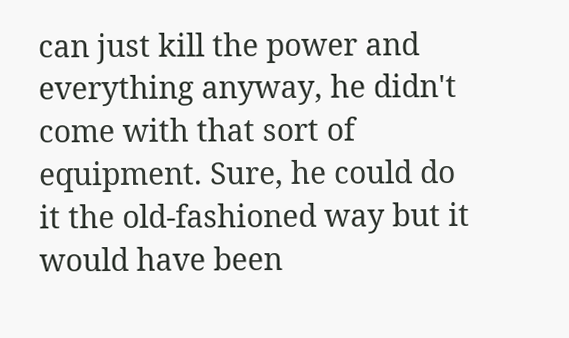can just kill the power and everything anyway, he didn't come with that sort of equipment. Sure, he could do it the old-fashioned way but it would have been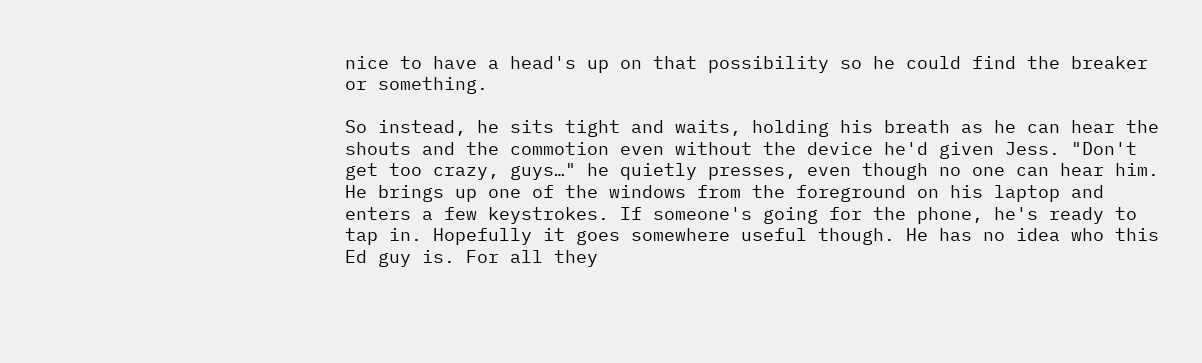nice to have a head's up on that possibility so he could find the breaker or something.

So instead, he sits tight and waits, holding his breath as he can hear the shouts and the commotion even without the device he'd given Jess. "Don't get too crazy, guys…" he quietly presses, even though no one can hear him. He brings up one of the windows from the foreground on his laptop and enters a few keystrokes. If someone's going for the phone, he's ready to tap in. Hopefully it goes somewhere useful though. He has no idea who this Ed guy is. For all they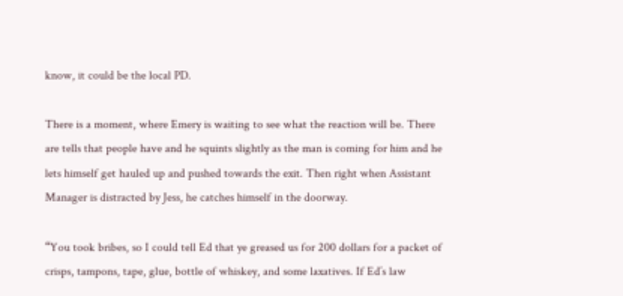know, it could be the local PD.

There is a moment, where Emery is waiting to see what the reaction will be. There are tells that people have and he squints slightly as the man is coming for him and he lets himself get hauled up and pushed towards the exit. Then right when Assistant Manager is distracted by Jess, he catches himself in the doorway.

“You took bribes, so I could tell Ed that ye greased us for 200 dollars for a packet of crisps, tampons, tape, glue, bottle of whiskey, and some laxatives. If Ed’s law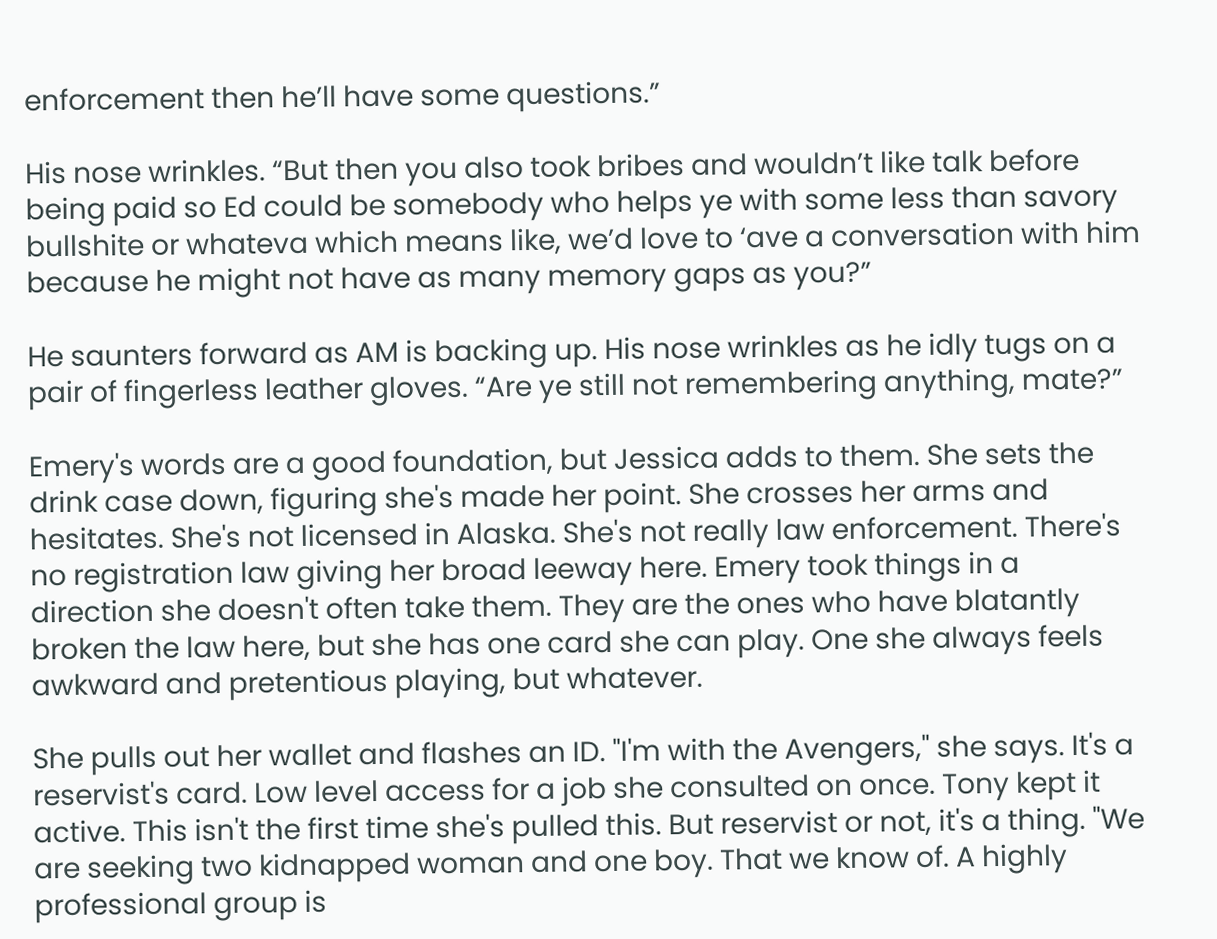enforcement then he’ll have some questions.”

His nose wrinkles. “But then you also took bribes and wouldn’t like talk before being paid so Ed could be somebody who helps ye with some less than savory bullshite or whateva which means like, we’d love to ‘ave a conversation with him because he might not have as many memory gaps as you?”

He saunters forward as AM is backing up. His nose wrinkles as he idly tugs on a pair of fingerless leather gloves. “Are ye still not remembering anything, mate?”

Emery's words are a good foundation, but Jessica adds to them. She sets the drink case down, figuring she's made her point. She crosses her arms and hesitates. She's not licensed in Alaska. She's not really law enforcement. There's no registration law giving her broad leeway here. Emery took things in a direction she doesn't often take them. They are the ones who have blatantly broken the law here, but she has one card she can play. One she always feels awkward and pretentious playing, but whatever.

She pulls out her wallet and flashes an ID. "I'm with the Avengers," she says. It's a reservist's card. Low level access for a job she consulted on once. Tony kept it active. This isn't the first time she's pulled this. But reservist or not, it's a thing. "We are seeking two kidnapped woman and one boy. That we know of. A highly professional group is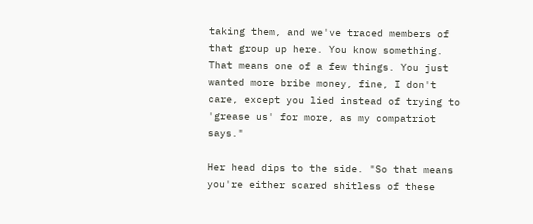taking them, and we've traced members of that group up here. You know something. That means one of a few things. You just wanted more bribe money, fine, I don't care, except you lied instead of trying to 'grease us' for more, as my compatriot says."

Her head dips to the side. "So that means you're either scared shitless of these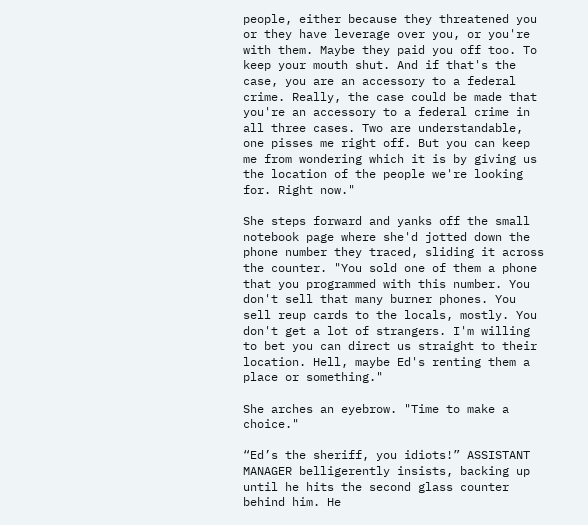people, either because they threatened you or they have leverage over you, or you're with them. Maybe they paid you off too. To keep your mouth shut. And if that's the case, you are an accessory to a federal crime. Really, the case could be made that you're an accessory to a federal crime in all three cases. Two are understandable, one pisses me right off. But you can keep me from wondering which it is by giving us the location of the people we're looking for. Right now."

She steps forward and yanks off the small notebook page where she'd jotted down the phone number they traced, sliding it across the counter. "You sold one of them a phone that you programmed with this number. You don't sell that many burner phones. You sell reup cards to the locals, mostly. You don't get a lot of strangers. I'm willing to bet you can direct us straight to their location. Hell, maybe Ed's renting them a place or something."

She arches an eyebrow. "Time to make a choice."

“Ed’s the sheriff, you idiots!” ASSISTANT MANAGER belligerently insists, backing up until he hits the second glass counter behind him. He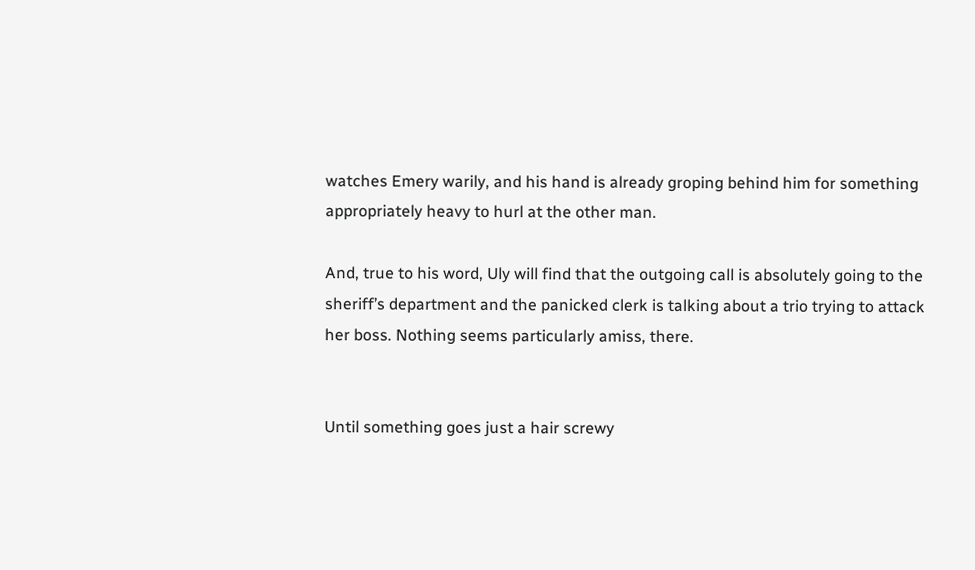watches Emery warily, and his hand is already groping behind him for something appropriately heavy to hurl at the other man.

And, true to his word, Uly will find that the outgoing call is absolutely going to the sheriff’s department and the panicked clerk is talking about a trio trying to attack her boss. Nothing seems particularly amiss, there.


Until something goes just a hair screwy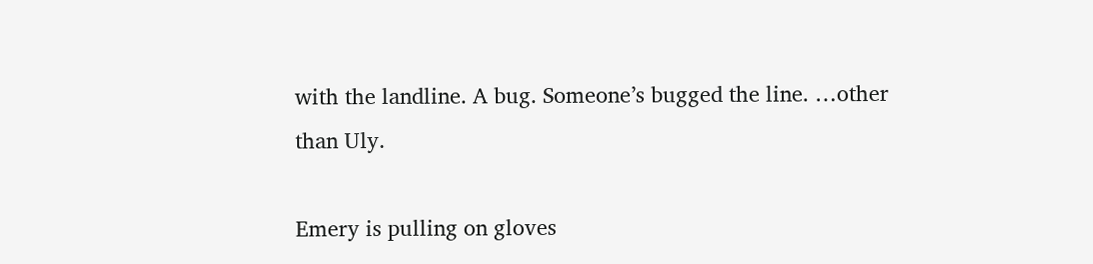with the landline. A bug. Someone’s bugged the line. …other than Uly.

Emery is pulling on gloves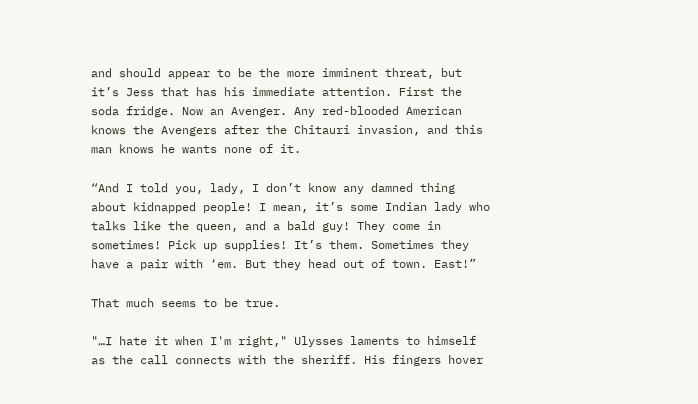and should appear to be the more imminent threat, but it’s Jess that has his immediate attention. First the soda fridge. Now an Avenger. Any red-blooded American knows the Avengers after the Chitauri invasion, and this man knows he wants none of it.

“And I told you, lady, I don’t know any damned thing about kidnapped people! I mean, it’s some Indian lady who talks like the queen, and a bald guy! They come in sometimes! Pick up supplies! It’s them. Sometimes they have a pair with ‘em. But they head out of town. East!”

That much seems to be true.

"…I hate it when I'm right," Ulysses laments to himself as the call connects with the sheriff. His fingers hover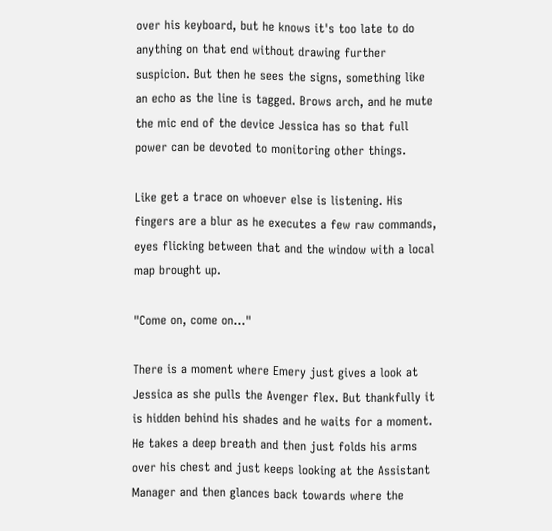over his keyboard, but he knows it's too late to do anything on that end without drawing further suspicion. But then he sees the signs, something like an echo as the line is tagged. Brows arch, and he mute the mic end of the device Jessica has so that full power can be devoted to monitoring other things.

Like get a trace on whoever else is listening. His fingers are a blur as he executes a few raw commands, eyes flicking between that and the window with a local map brought up.

"Come on, come on…"

There is a moment where Emery just gives a look at Jessica as she pulls the Avenger flex. But thankfully it is hidden behind his shades and he waits for a moment. He takes a deep breath and then just folds his arms over his chest and just keeps looking at the Assistant Manager and then glances back towards where the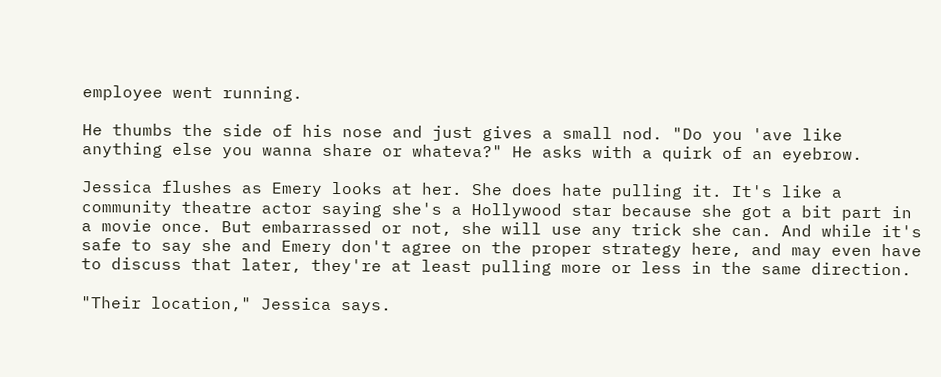employee went running.

He thumbs the side of his nose and just gives a small nod. "Do you 'ave like anything else you wanna share or whateva?" He asks with a quirk of an eyebrow.

Jessica flushes as Emery looks at her. She does hate pulling it. It's like a community theatre actor saying she's a Hollywood star because she got a bit part in a movie once. But embarrassed or not, she will use any trick she can. And while it's safe to say she and Emery don't agree on the proper strategy here, and may even have to discuss that later, they're at least pulling more or less in the same direction.

"Their location," Jessica says.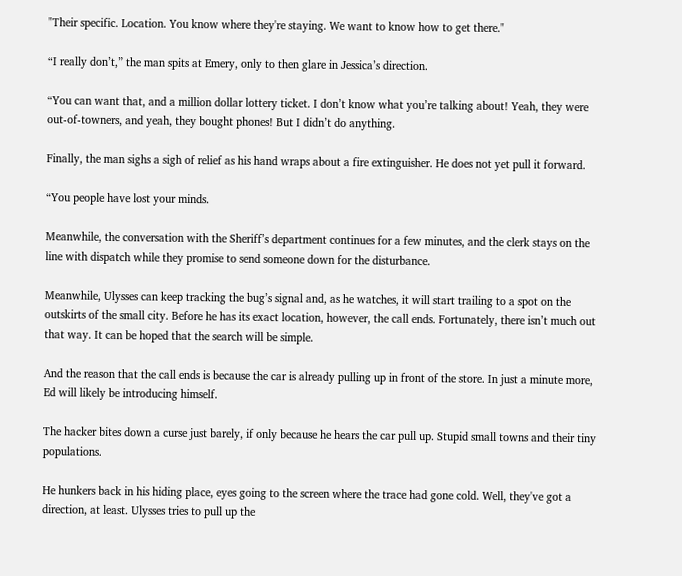"Their specific. Location. You know where they're staying. We want to know how to get there."

“I really don’t,” the man spits at Emery, only to then glare in Jessica’s direction.

“You can want that, and a million dollar lottery ticket. I don’t know what you’re talking about! Yeah, they were out-of-towners, and yeah, they bought phones! But I didn’t do anything.

Finally, the man sighs a sigh of relief as his hand wraps about a fire extinguisher. He does not yet pull it forward.

“You people have lost your minds.

Meanwhile, the conversation with the Sheriff’s department continues for a few minutes, and the clerk stays on the line with dispatch while they promise to send someone down for the disturbance.

Meanwhile, Ulysses can keep tracking the bug’s signal and, as he watches, it will start trailing to a spot on the outskirts of the small city. Before he has its exact location, however, the call ends. Fortunately, there isn’t much out that way. It can be hoped that the search will be simple.

And the reason that the call ends is because the car is already pulling up in front of the store. In just a minute more, Ed will likely be introducing himself.

The hacker bites down a curse just barely, if only because he hears the car pull up. Stupid small towns and their tiny populations.

He hunkers back in his hiding place, eyes going to the screen where the trace had gone cold. Well, they've got a direction, at least. Ulysses tries to pull up the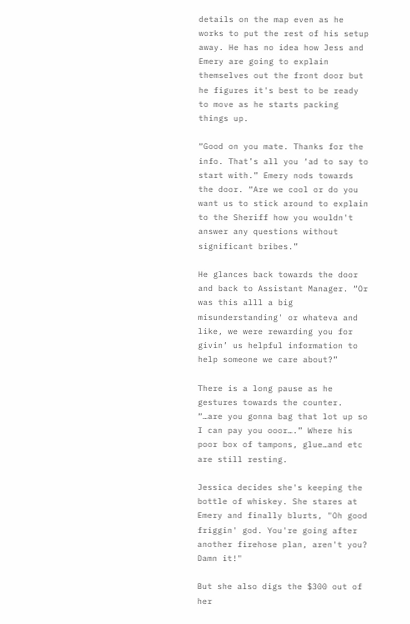details on the map even as he works to put the rest of his setup away. He has no idea how Jess and Emery are going to explain themselves out the front door but he figures it's best to be ready to move as he starts packing things up.

“Good on you mate. Thanks for the info. That’s all you ‘ad to say to start with.” Emery nods towards the door. “Are we cool or do you want us to stick around to explain to the Sheriff how you wouldn't answer any questions without significant bribes.”

He glances back towards the door and back to Assistant Manager. “Or was this alll a big misunderstanding' or whateva and like, we were rewarding you for givin’ us helpful information to help someone we care about?”

There is a long pause as he gestures towards the counter. “…are you gonna bag that lot up so I can pay you ooor….” Where his poor box of tampons, glue…and etc are still resting.

Jessica decides she's keeping the bottle of whiskey. She stares at Emery and finally blurts, "Oh good friggin' god. You're going after another firehose plan, aren't you? Damn it!"

But she also digs the $300 out of her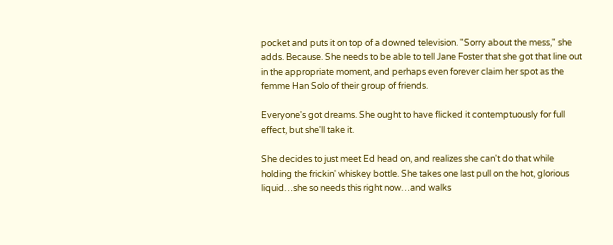pocket and puts it on top of a downed television. "Sorry about the mess," she adds. Because. She needs to be able to tell Jane Foster that she got that line out in the appropriate moment, and perhaps even forever claim her spot as the femme Han Solo of their group of friends.

Everyone's got dreams. She ought to have flicked it contemptuously for full effect, but she'll take it.

She decides to just meet Ed head on, and realizes she can't do that while holding the frickin' whiskey bottle. She takes one last pull on the hot, glorious liquid…she so needs this right now…and walks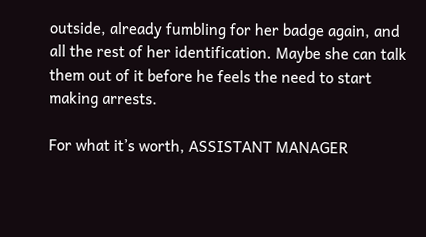outside, already fumbling for her badge again, and all the rest of her identification. Maybe she can talk them out of it before he feels the need to start making arrests.

For what it’s worth, ASSISTANT MANAGER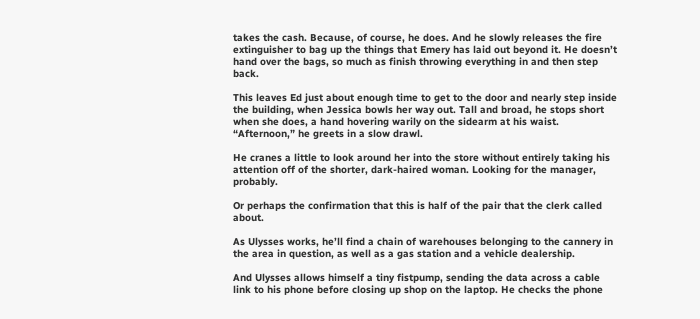takes the cash. Because, of course, he does. And he slowly releases the fire extinguisher to bag up the things that Emery has laid out beyond it. He doesn’t hand over the bags, so much as finish throwing everything in and then step back.

This leaves Ed just about enough time to get to the door and nearly step inside the building, when Jessica bowls her way out. Tall and broad, he stops short when she does, a hand hovering warily on the sidearm at his waist. “Afternoon,” he greets in a slow drawl.

He cranes a little to look around her into the store without entirely taking his attention off of the shorter, dark-haired woman. Looking for the manager, probably.

Or perhaps the confirmation that this is half of the pair that the clerk called about.

As Ulysses works, he’ll find a chain of warehouses belonging to the cannery in the area in question, as well as a gas station and a vehicle dealership.

And Ulysses allows himself a tiny fistpump, sending the data across a cable link to his phone before closing up shop on the laptop. He checks the phone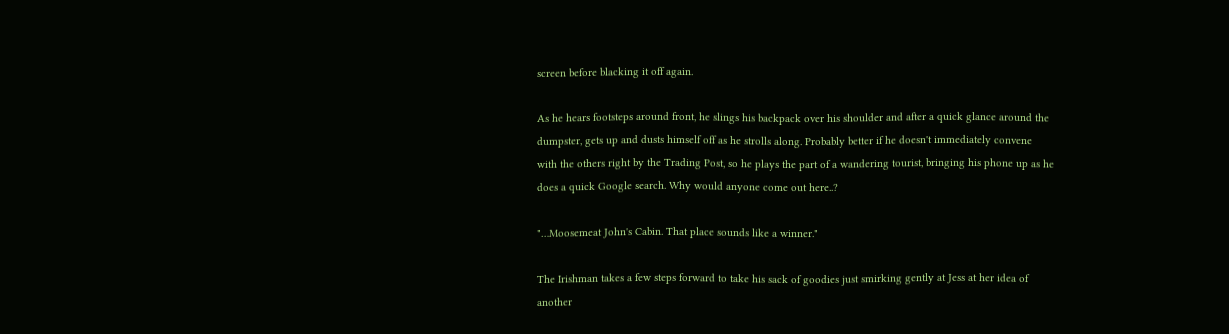screen before blacking it off again.

As he hears footsteps around front, he slings his backpack over his shoulder and after a quick glance around the dumpster, gets up and dusts himself off as he strolls along. Probably better if he doesn't immediately convene with the others right by the Trading Post, so he plays the part of a wandering tourist, bringing his phone up as he does a quick Google search. Why would anyone come out here..?

"…Moosemeat John's Cabin. That place sounds like a winner."

The Irishman takes a few steps forward to take his sack of goodies just smirking gently at Jess at her idea of another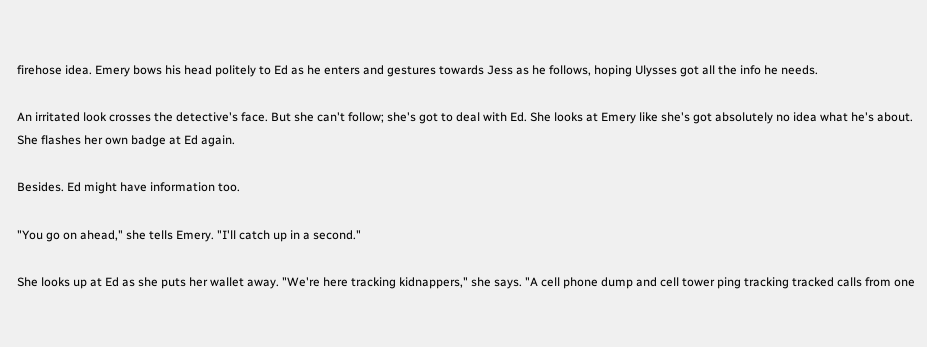firehose idea. Emery bows his head politely to Ed as he enters and gestures towards Jess as he follows, hoping Ulysses got all the info he needs.

An irritated look crosses the detective's face. But she can't follow; she's got to deal with Ed. She looks at Emery like she's got absolutely no idea what he's about. She flashes her own badge at Ed again.

Besides. Ed might have information too.

"You go on ahead," she tells Emery. "I'll catch up in a second."

She looks up at Ed as she puts her wallet away. "We're here tracking kidnappers," she says. "A cell phone dump and cell tower ping tracking tracked calls from one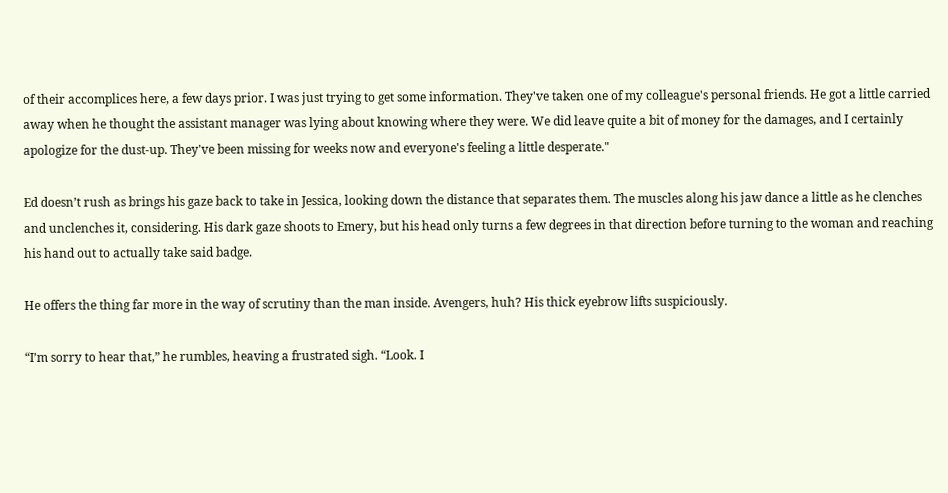of their accomplices here, a few days prior. I was just trying to get some information. They've taken one of my colleague's personal friends. He got a little carried away when he thought the assistant manager was lying about knowing where they were. We did leave quite a bit of money for the damages, and I certainly apologize for the dust-up. They've been missing for weeks now and everyone's feeling a little desperate."

Ed doesn’t rush as brings his gaze back to take in Jessica, looking down the distance that separates them. The muscles along his jaw dance a little as he clenches and unclenches it, considering. His dark gaze shoots to Emery, but his head only turns a few degrees in that direction before turning to the woman and reaching his hand out to actually take said badge.

He offers the thing far more in the way of scrutiny than the man inside. Avengers, huh? His thick eyebrow lifts suspiciously.

“I’m sorry to hear that,” he rumbles, heaving a frustrated sigh. “Look. I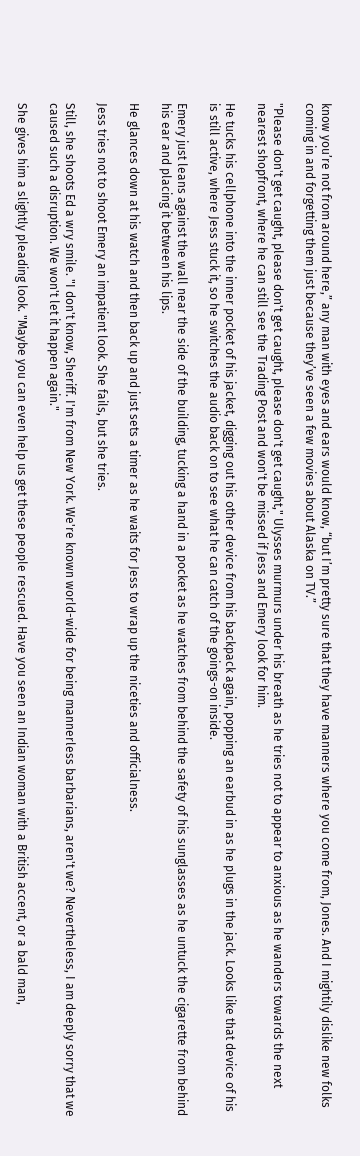know you’re not from around here,” any man with eyes and ears would know, “but I’m pretty sure that they have manners where you come from, Jones. And I mightily dislike new folks coming in and forgetting them just because they’ve seen a few movies about Alaska on TV.”

"Please don't get caught, please don't get caught, please don't get caught," Ulysses murmurs under his breath as he tries not to appear to anxious as he wanders towards the next nearest shopfront, where he can still see the Trading Post and won't be missed if Jess and Emery look for him.

He tucks his cellphone into the inner pocket of his jacket, digging out his other device from his backpack again, popping an earbud in as he plugs in the jack. Looks like that device of his is still active, where Jess stuck it, so he switches the audio back on to see what he can catch of the goings-on inside.

Emery just leans against the wall near the side of the building, tucking a hand in a pocket as he watches from behind the safety of his sunglasses as he untuck the cigarette from behind his ear and placing it between his lips.

He glances down at his watch and then back up and just sets a timer as he waits for Jess to wrap up the niceties and officialness.

Jess tries not to shoot Emery an impatient look. She fails, but she tries.

Still, she shoots Ed a wry smile. "I don't know, Sheriff. I'm from New York. We're known world-wide for being mannerless barbarians, aren't we? Nevertheless, I am deeply sorry that we caused such a disruption. We won't let it happen again."

She gives him a slightly pleading look. "Maybe you can even help us get these people rescued. Have you seen an Indian woman with a British accent, or a bald man,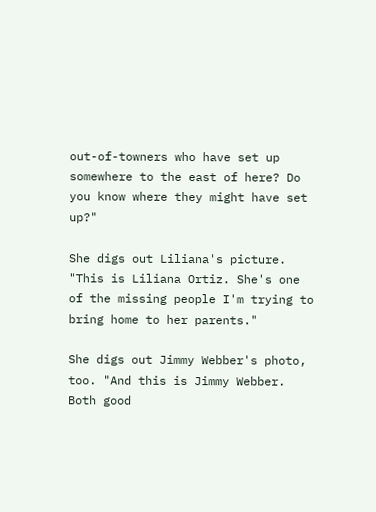out-of-towners who have set up somewhere to the east of here? Do you know where they might have set up?"

She digs out Liliana's picture. "This is Liliana Ortiz. She's one of the missing people I'm trying to bring home to her parents."

She digs out Jimmy Webber's photo, too. "And this is Jimmy Webber. Both good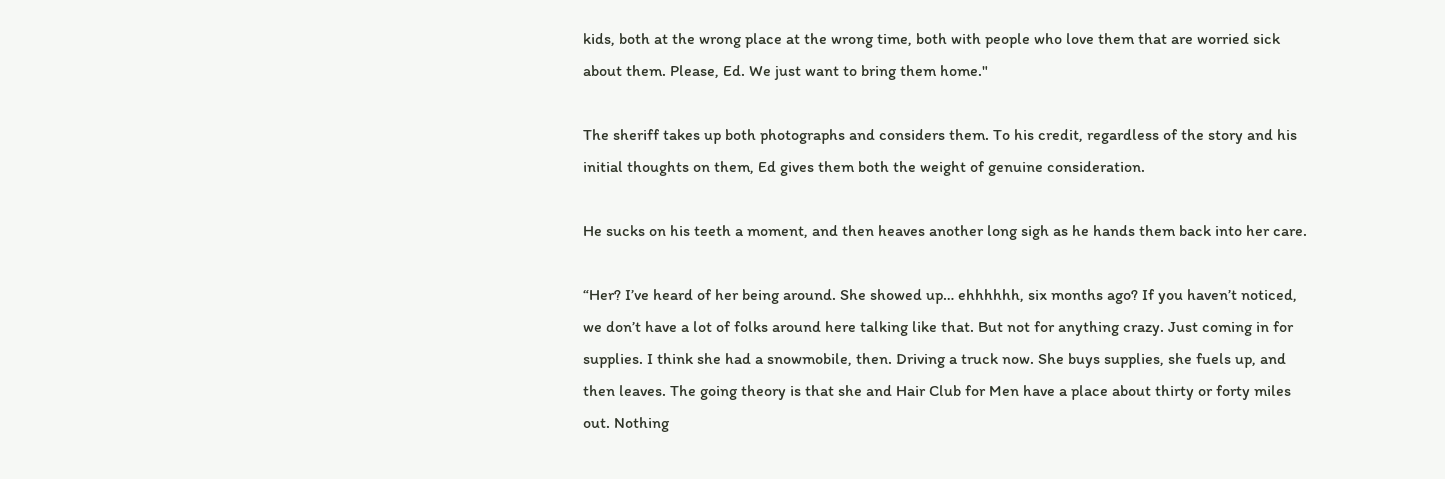kids, both at the wrong place at the wrong time, both with people who love them that are worried sick about them. Please, Ed. We just want to bring them home."

The sheriff takes up both photographs and considers them. To his credit, regardless of the story and his initial thoughts on them, Ed gives them both the weight of genuine consideration.

He sucks on his teeth a moment, and then heaves another long sigh as he hands them back into her care.

“Her? I’ve heard of her being around. She showed up… ehhhhhh, six months ago? If you haven’t noticed, we don’t have a lot of folks around here talking like that. But not for anything crazy. Just coming in for supplies. I think she had a snowmobile, then. Driving a truck now. She buys supplies, she fuels up, and then leaves. The going theory is that she and Hair Club for Men have a place about thirty or forty miles out. Nothing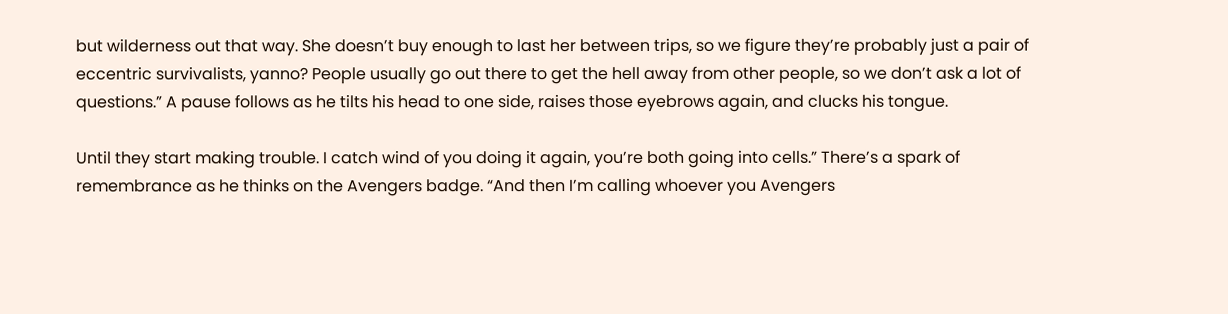but wilderness out that way. She doesn’t buy enough to last her between trips, so we figure they’re probably just a pair of eccentric survivalists, yanno? People usually go out there to get the hell away from other people, so we don’t ask a lot of questions.” A pause follows as he tilts his head to one side, raises those eyebrows again, and clucks his tongue.

Until they start making trouble. I catch wind of you doing it again, you’re both going into cells.” There’s a spark of remembrance as he thinks on the Avengers badge. “And then I’m calling whoever you Avengers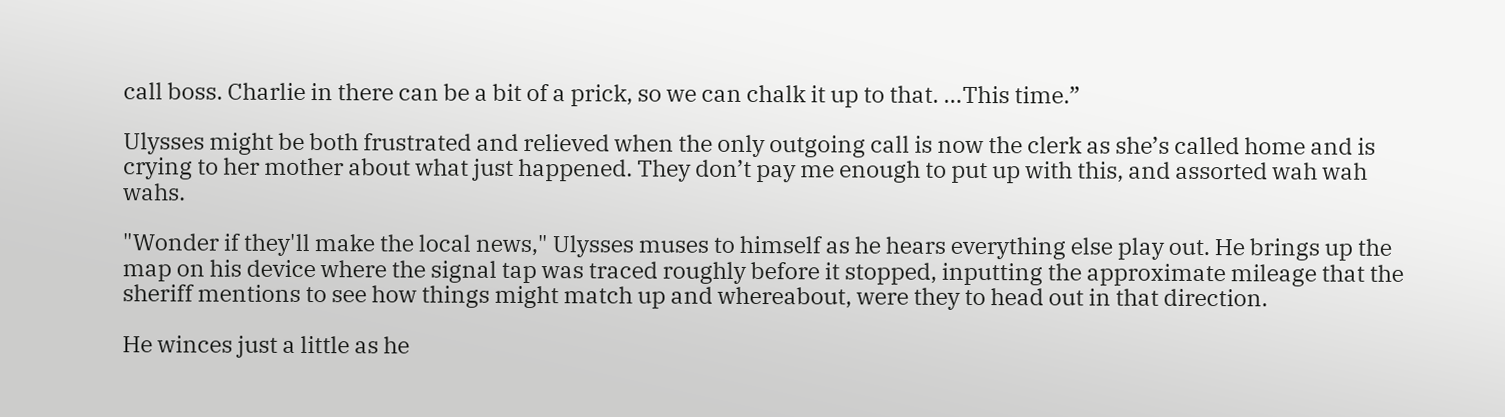call boss. Charlie in there can be a bit of a prick, so we can chalk it up to that. …This time.”

Ulysses might be both frustrated and relieved when the only outgoing call is now the clerk as she’s called home and is crying to her mother about what just happened. They don’t pay me enough to put up with this, and assorted wah wah wahs.

"Wonder if they'll make the local news," Ulysses muses to himself as he hears everything else play out. He brings up the map on his device where the signal tap was traced roughly before it stopped, inputting the approximate mileage that the sheriff mentions to see how things might match up and whereabout, were they to head out in that direction.

He winces just a little as he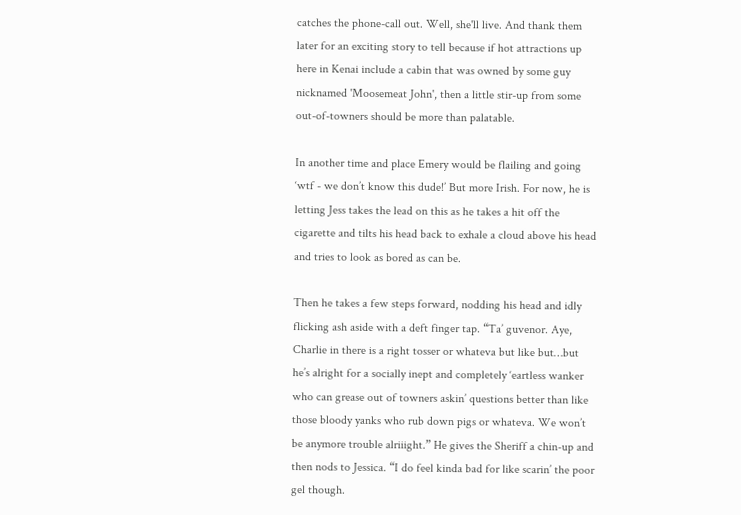catches the phone-call out. Well, she'll live. And thank them later for an exciting story to tell because if hot attractions up here in Kenai include a cabin that was owned by some guy nicknamed 'Moosemeat John', then a little stir-up from some out-of-towners should be more than palatable.

In another time and place Emery would be flailing and going ‘wtf - we don’t know this dude!’ But more Irish. For now, he is letting Jess takes the lead on this as he takes a hit off the cigarette and tilts his head back to exhale a cloud above his head and tries to look as bored as can be.

Then he takes a few steps forward, nodding his head and idly flicking ash aside with a deft finger tap. “Ta’ guvenor. Aye, Charlie in there is a right tosser or whateva but like but…but he’s alright for a socially inept and completely ‘eartless wanker who can grease out of towners askin’ questions better than like those bloody yanks who rub down pigs or whateva. We won’t be anymore trouble alriiight.” He gives the Sheriff a chin-up and then nods to Jessica. “I do feel kinda bad for like scarin’ the poor gel though.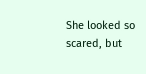She looked so scared, but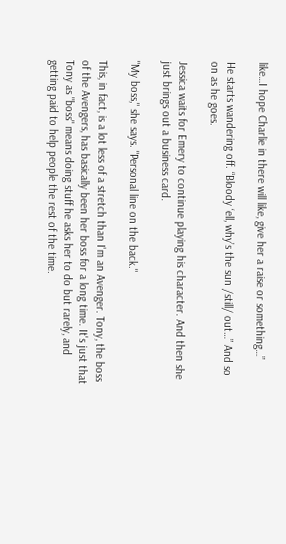like…I hope Charlie in there will like, give her a raise or something…”

He starts wandering off. “Bloody ‘ell, why’s the sun /still/ out…” And so on as he goes.

Jessica waits for Emery to continue playing his character. And then she just brings out a business card.

"My boss," she says. "Personal line on the back."

This, in fact, is a lot less of a stretch than I'm an Avenger. Tony, the boss of the Avengers, has basically been her boss for a long time. It's just that Tony as "boss" means doing stuff he asks her to do but rarely, and getting paid to help people the rest of the time.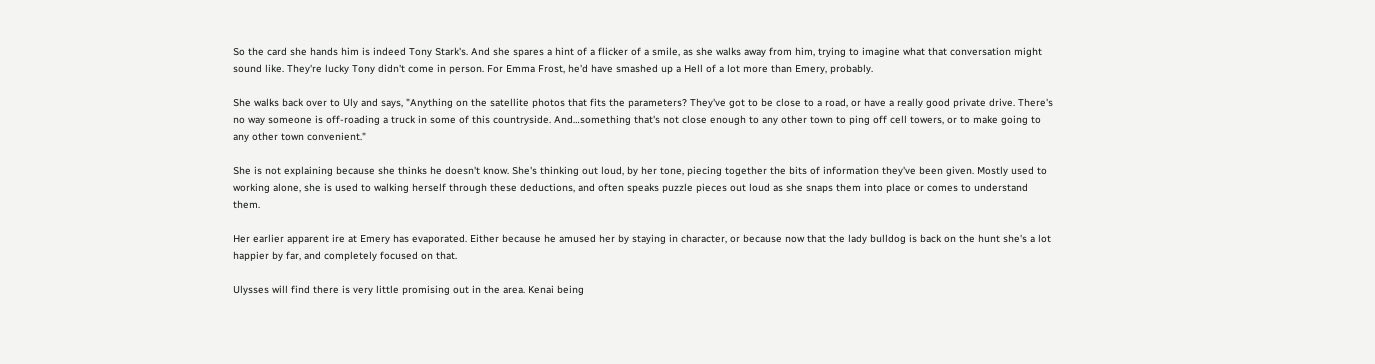So the card she hands him is indeed Tony Stark's. And she spares a hint of a flicker of a smile, as she walks away from him, trying to imagine what that conversation might sound like. They're lucky Tony didn't come in person. For Emma Frost, he'd have smashed up a Hell of a lot more than Emery, probably.

She walks back over to Uly and says, "Anything on the satellite photos that fits the parameters? They've got to be close to a road, or have a really good private drive. There's no way someone is off-roading a truck in some of this countryside. And…something that's not close enough to any other town to ping off cell towers, or to make going to any other town convenient."

She is not explaining because she thinks he doesn't know. She's thinking out loud, by her tone, piecing together the bits of information they've been given. Mostly used to working alone, she is used to walking herself through these deductions, and often speaks puzzle pieces out loud as she snaps them into place or comes to understand them.

Her earlier apparent ire at Emery has evaporated. Either because he amused her by staying in character, or because now that the lady bulldog is back on the hunt she's a lot happier by far, and completely focused on that.

Ulysses will find there is very little promising out in the area. Kenai being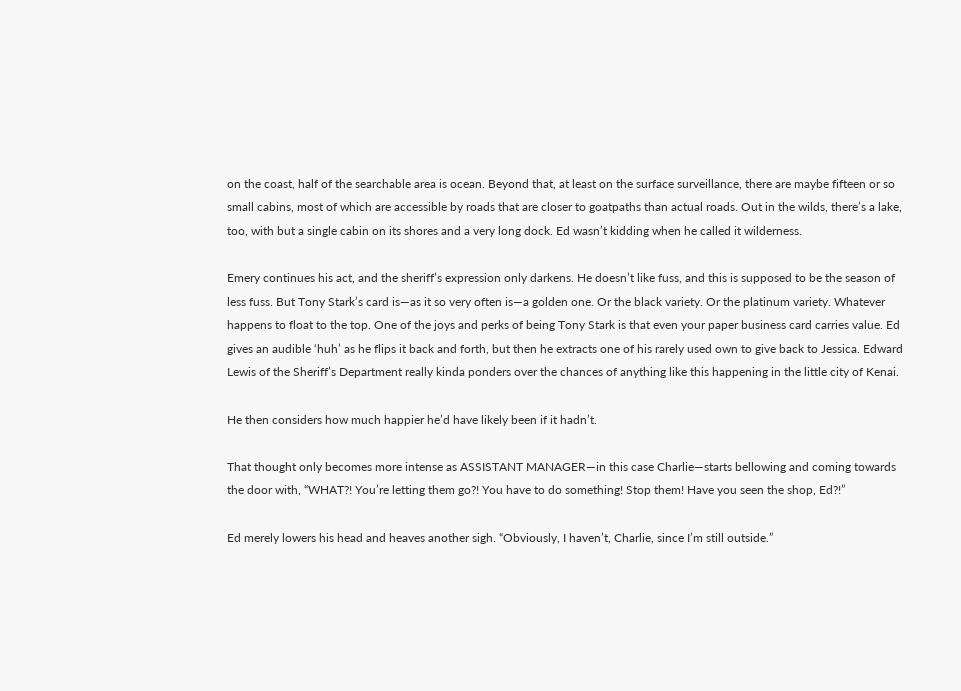on the coast, half of the searchable area is ocean. Beyond that, at least on the surface surveillance, there are maybe fifteen or so small cabins, most of which are accessible by roads that are closer to goatpaths than actual roads. Out in the wilds, there’s a lake, too, with but a single cabin on its shores and a very long dock. Ed wasn’t kidding when he called it wilderness.

Emery continues his act, and the sheriff’s expression only darkens. He doesn’t like fuss, and this is supposed to be the season of less fuss. But Tony Stark’s card is—as it so very often is—a golden one. Or the black variety. Or the platinum variety. Whatever happens to float to the top. One of the joys and perks of being Tony Stark is that even your paper business card carries value. Ed gives an audible ‘huh’ as he flips it back and forth, but then he extracts one of his rarely used own to give back to Jessica. Edward Lewis of the Sheriff’s Department really kinda ponders over the chances of anything like this happening in the little city of Kenai.

He then considers how much happier he’d have likely been if it hadn’t.

That thought only becomes more intense as ASSISTANT MANAGER—in this case Charlie—starts bellowing and coming towards the door with, “WHAT?! You’re letting them go?! You have to do something! Stop them! Have you seen the shop, Ed?!”

Ed merely lowers his head and heaves another sigh. “Obviously, I haven’t, Charlie, since I’m still outside.”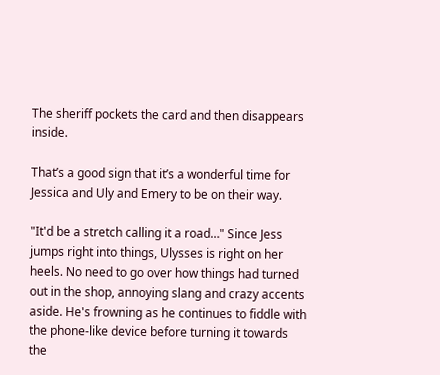The sheriff pockets the card and then disappears inside.

That’s a good sign that it’s a wonderful time for Jessica and Uly and Emery to be on their way.

"It'd be a stretch calling it a road…" Since Jess jumps right into things, Ulysses is right on her heels. No need to go over how things had turned out in the shop, annoying slang and crazy accents aside. He's frowning as he continues to fiddle with the phone-like device before turning it towards the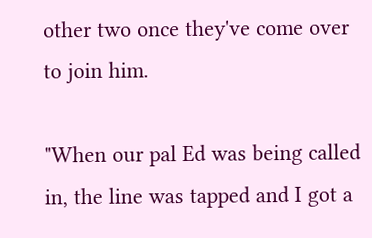other two once they've come over to join him.

"When our pal Ed was being called in, the line was tapped and I got a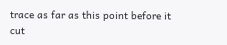trace as far as this point before it cut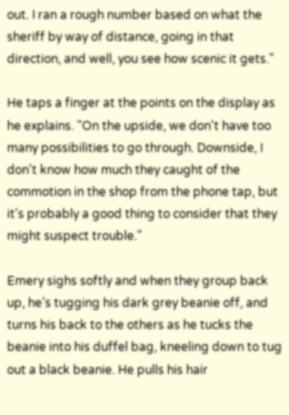out. I ran a rough number based on what the sheriff by way of distance, going in that direction, and well, you see how scenic it gets."

He taps a finger at the points on the display as he explains. "On the upside, we don't have too many possibilities to go through. Downside, I don't know how much they caught of the commotion in the shop from the phone tap, but it's probably a good thing to consider that they might suspect trouble."

Emery sighs softly and when they group back up, he’s tugging his dark grey beanie off, and turns his back to the others as he tucks the beanie into his duffel bag, kneeling down to tug out a black beanie. He pulls his hair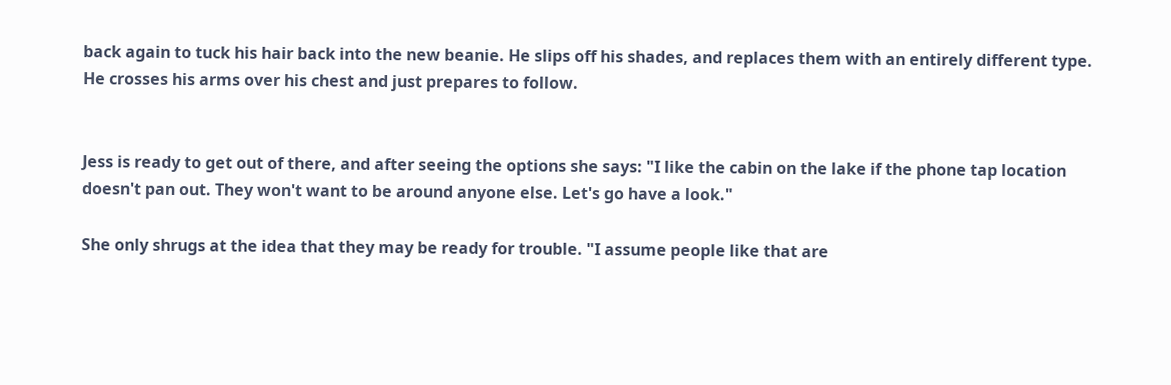back again to tuck his hair back into the new beanie. He slips off his shades, and replaces them with an entirely different type. He crosses his arms over his chest and just prepares to follow.


Jess is ready to get out of there, and after seeing the options she says: "I like the cabin on the lake if the phone tap location doesn't pan out. They won't want to be around anyone else. Let's go have a look."

She only shrugs at the idea that they may be ready for trouble. "I assume people like that are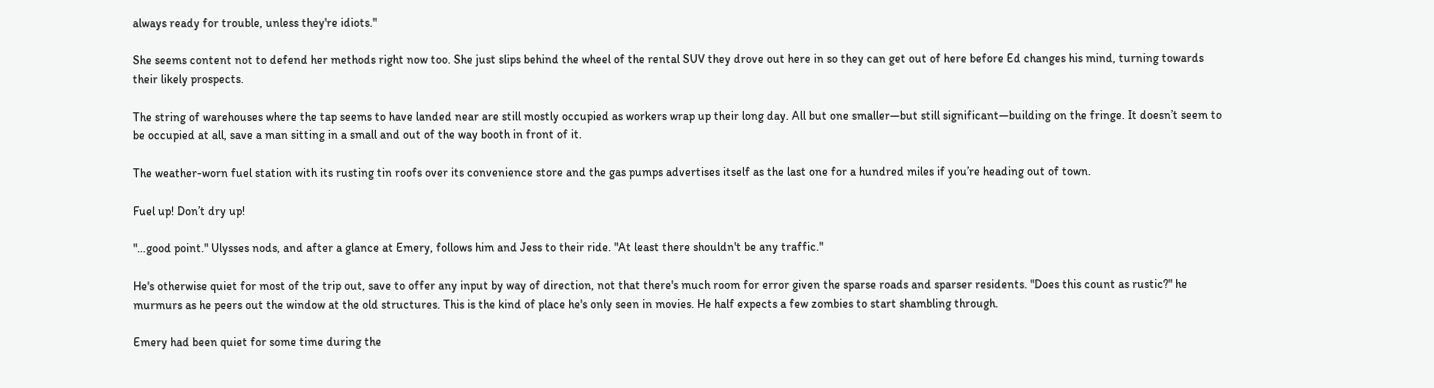always ready for trouble, unless they're idiots."

She seems content not to defend her methods right now too. She just slips behind the wheel of the rental SUV they drove out here in so they can get out of here before Ed changes his mind, turning towards their likely prospects.

The string of warehouses where the tap seems to have landed near are still mostly occupied as workers wrap up their long day. All but one smaller—but still significant—building on the fringe. It doesn’t seem to be occupied at all, save a man sitting in a small and out of the way booth in front of it.

The weather-worn fuel station with its rusting tin roofs over its convenience store and the gas pumps advertises itself as the last one for a hundred miles if you’re heading out of town.

Fuel up! Don’t dry up!

"…good point." Ulysses nods, and after a glance at Emery, follows him and Jess to their ride. "At least there shouldn't be any traffic."

He's otherwise quiet for most of the trip out, save to offer any input by way of direction, not that there's much room for error given the sparse roads and sparser residents. "Does this count as rustic?" he murmurs as he peers out the window at the old structures. This is the kind of place he's only seen in movies. He half expects a few zombies to start shambling through.

Emery had been quiet for some time during the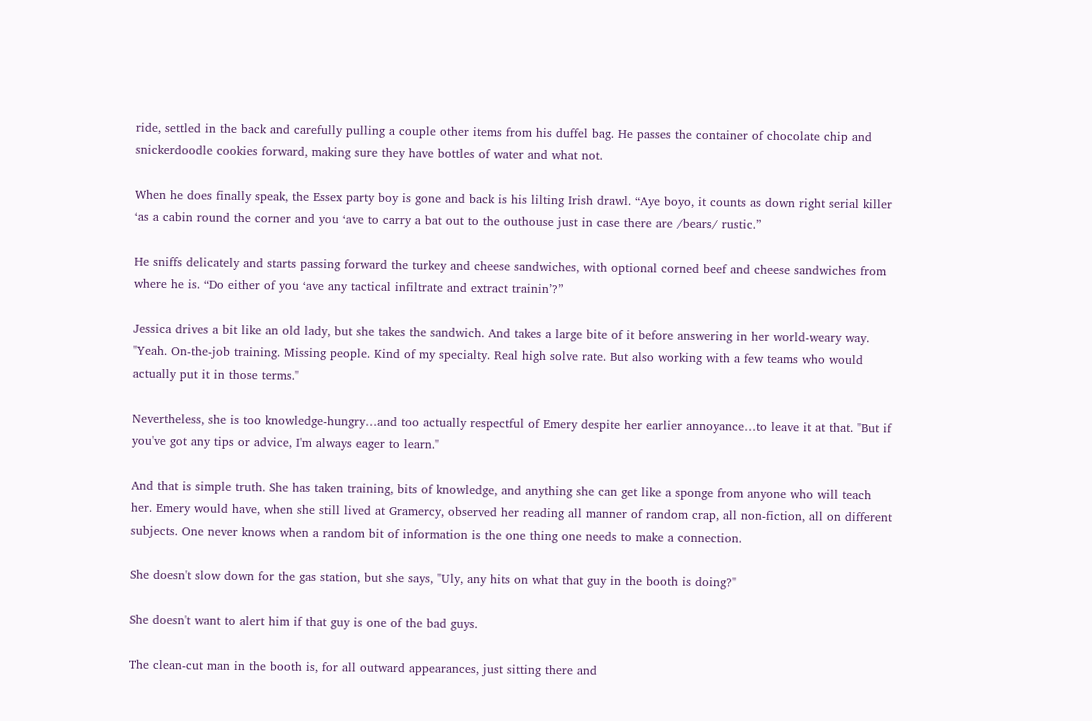ride, settled in the back and carefully pulling a couple other items from his duffel bag. He passes the container of chocolate chip and snickerdoodle cookies forward, making sure they have bottles of water and what not.

When he does finally speak, the Essex party boy is gone and back is his lilting Irish drawl. “Aye boyo, it counts as down right serial killer ‘as a cabin round the corner and you ‘ave to carry a bat out to the outhouse just in case there are /bears/ rustic.”

He sniffs delicately and starts passing forward the turkey and cheese sandwiches, with optional corned beef and cheese sandwiches from where he is. “Do either of you ‘ave any tactical infiltrate and extract trainin’?”

Jessica drives a bit like an old lady, but she takes the sandwich. And takes a large bite of it before answering in her world-weary way. "Yeah. On-the-job training. Missing people. Kind of my specialty. Real high solve rate. But also working with a few teams who would actually put it in those terms."

Nevertheless, she is too knowledge-hungry…and too actually respectful of Emery despite her earlier annoyance…to leave it at that. "But if you've got any tips or advice, I'm always eager to learn."

And that is simple truth. She has taken training, bits of knowledge, and anything she can get like a sponge from anyone who will teach her. Emery would have, when she still lived at Gramercy, observed her reading all manner of random crap, all non-fiction, all on different subjects. One never knows when a random bit of information is the one thing one needs to make a connection.

She doesn't slow down for the gas station, but she says, "Uly, any hits on what that guy in the booth is doing?"

She doesn't want to alert him if that guy is one of the bad guys.

The clean-cut man in the booth is, for all outward appearances, just sitting there and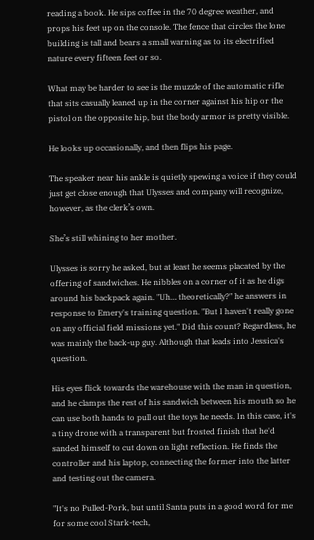reading a book. He sips coffee in the 70 degree weather, and props his feet up on the console. The fence that circles the lone building is tall and bears a small warning as to its electrified nature every fifteen feet or so.

What may be harder to see is the muzzle of the automatic rifle that sits casually leaned up in the corner against his hip or the pistol on the opposite hip, but the body armor is pretty visible.

He looks up occasionally, and then flips his page.

The speaker near his ankle is quietly spewing a voice if they could just get close enough that Ulysses and company will recognize, however, as the clerk’s own.

She’s still whining to her mother.

Ulysses is sorry he asked, but at least he seems placated by the offering of sandwiches. He nibbles on a corner of it as he digs around his backpack again. "Uh… theoretically?" he answers in response to Emery's training question. "But I haven't really gone on any official field missions yet." Did this count? Regardless, he was mainly the back-up guy. Although that leads into Jessica's question.

His eyes flick towards the warehouse with the man in question, and he clamps the rest of his sandwich between his mouth so he can use both hands to pull out the toys he needs. In this case, it's a tiny drone with a transparent but frosted finish that he'd sanded himself to cut down on light reflection. He finds the controller and his laptop, connecting the former into the latter and testing out the camera.

"It's no Pulled-Pork, but until Santa puts in a good word for me for some cool Stark-tech,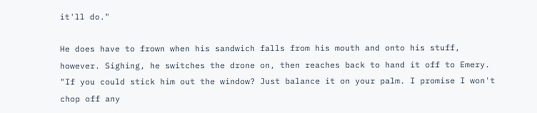it'll do."

He does have to frown when his sandwich falls from his mouth and onto his stuff, however. Sighing, he switches the drone on, then reaches back to hand it off to Emery. "If you could stick him out the window? Just balance it on your palm. I promise I won't chop off any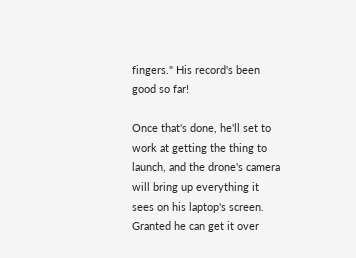fingers." His record's been good so far!

Once that's done, he'll set to work at getting the thing to launch, and the drone's camera will bring up everything it sees on his laptop's screen. Granted he can get it over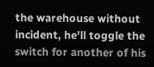the warehouse without incident, he'll toggle the switch for another of his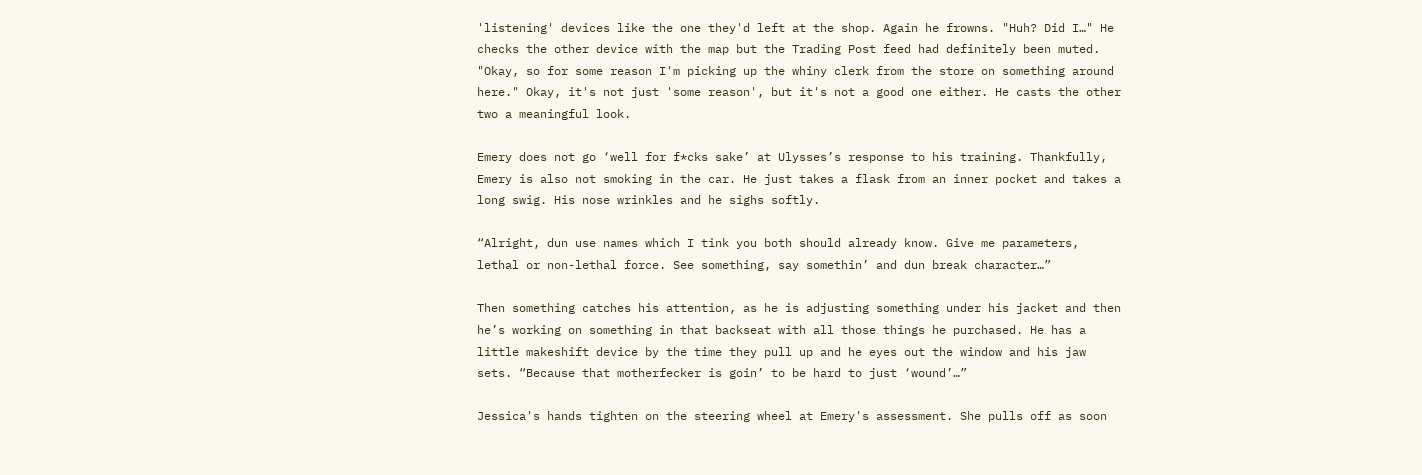'listening' devices like the one they'd left at the shop. Again he frowns. "Huh? Did I…" He checks the other device with the map but the Trading Post feed had definitely been muted. "Okay, so for some reason I'm picking up the whiny clerk from the store on something around here." Okay, it's not just 'some reason', but it's not a good one either. He casts the other two a meaningful look.

Emery does not go ‘well for f*cks sake’ at Ulysses’s response to his training. Thankfully, Emery is also not smoking in the car. He just takes a flask from an inner pocket and takes a long swig. His nose wrinkles and he sighs softly.

“Alright, dun use names which I tink you both should already know. Give me parameters, lethal or non-lethal force. See something, say somethin’ and dun break character…”

Then something catches his attention, as he is adjusting something under his jacket and then he’s working on something in that backseat with all those things he purchased. He has a little makeshift device by the time they pull up and he eyes out the window and his jaw sets. “Because that motherfecker is goin’ to be hard to just ‘wound’…”

Jessica's hands tighten on the steering wheel at Emery's assessment. She pulls off as soon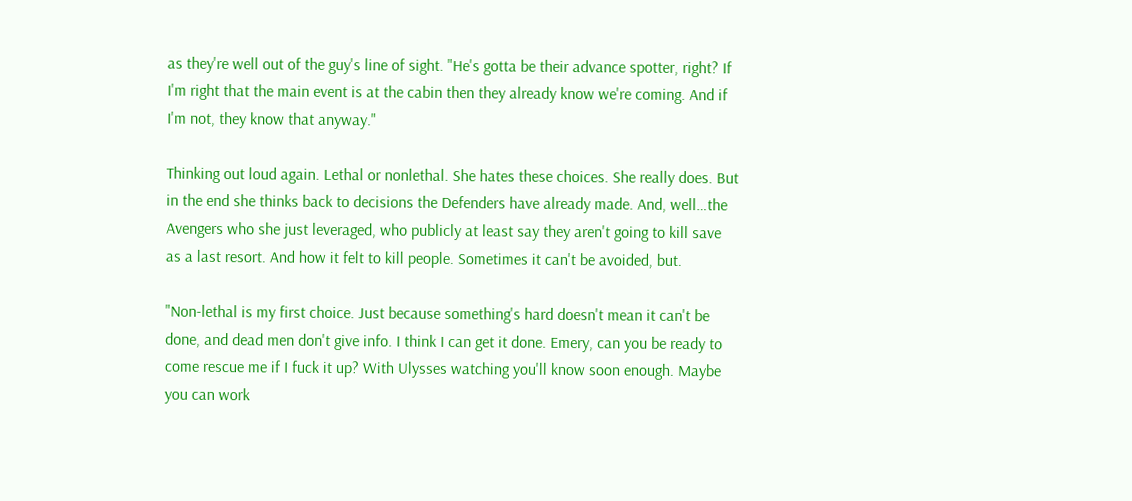as they're well out of the guy's line of sight. "He's gotta be their advance spotter, right? If I'm right that the main event is at the cabin then they already know we're coming. And if I'm not, they know that anyway."

Thinking out loud again. Lethal or nonlethal. She hates these choices. She really does. But in the end she thinks back to decisions the Defenders have already made. And, well…the Avengers who she just leveraged, who publicly at least say they aren't going to kill save as a last resort. And how it felt to kill people. Sometimes it can't be avoided, but.

"Non-lethal is my first choice. Just because something's hard doesn't mean it can't be done, and dead men don't give info. I think I can get it done. Emery, can you be ready to come rescue me if I fuck it up? With Ulysses watching you'll know soon enough. Maybe you can work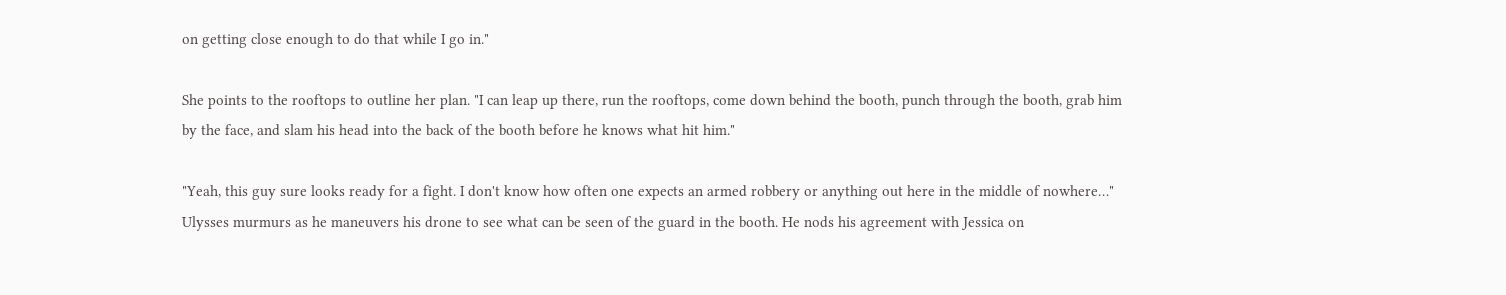on getting close enough to do that while I go in."

She points to the rooftops to outline her plan. "I can leap up there, run the rooftops, come down behind the booth, punch through the booth, grab him by the face, and slam his head into the back of the booth before he knows what hit him."

"Yeah, this guy sure looks ready for a fight. I don't know how often one expects an armed robbery or anything out here in the middle of nowhere…" Ulysses murmurs as he maneuvers his drone to see what can be seen of the guard in the booth. He nods his agreement with Jessica on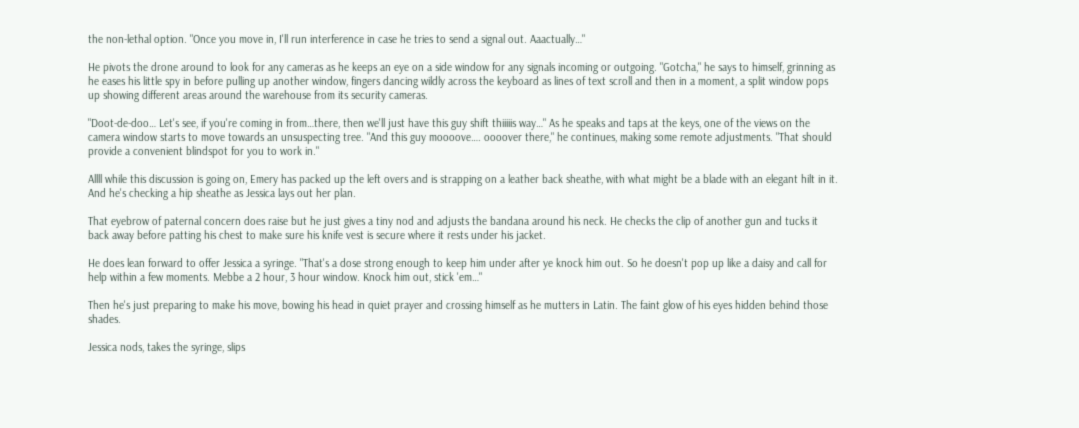the non-lethal option. "Once you move in, I'll run interference in case he tries to send a signal out. Aaactually…"

He pivots the drone around to look for any cameras as he keeps an eye on a side window for any signals incoming or outgoing. "Gotcha," he says to himself, grinning as he eases his little spy in before pulling up another window, fingers dancing wildly across the keyboard as lines of text scroll and then in a moment, a split window pops up showing different areas around the warehouse from its security cameras.

"Doot-de-doo… Let's see, if you're coming in from…there, then we'll just have this guy shift thiiiiis way…" As he speaks and taps at the keys, one of the views on the camera window starts to move towards an unsuspecting tree. "And this guy moooove…. oooover there," he continues, making some remote adjustments. "That should provide a convenient blindspot for you to work in."

Allll while this discussion is going on, Emery has packed up the left overs and is strapping on a leather back sheathe, with what might be a blade with an elegant hilt in it. And he's checking a hip sheathe as Jessica lays out her plan.

That eyebrow of paternal concern does raise but he just gives a tiny nod and adjusts the bandana around his neck. He checks the clip of another gun and tucks it back away before patting his chest to make sure his knife vest is secure where it rests under his jacket.

He does lean forward to offer Jessica a syringe. "That's a dose strong enough to keep him under after ye knock him out. So he doesn't pop up like a daisy and call for help within a few moments. Mebbe a 2 hour, 3 hour window. Knock him out, stick 'em…"

Then he's just preparing to make his move, bowing his head in quiet prayer and crossing himself as he mutters in Latin. The faint glow of his eyes hidden behind those shades.

Jessica nods, takes the syringe, slips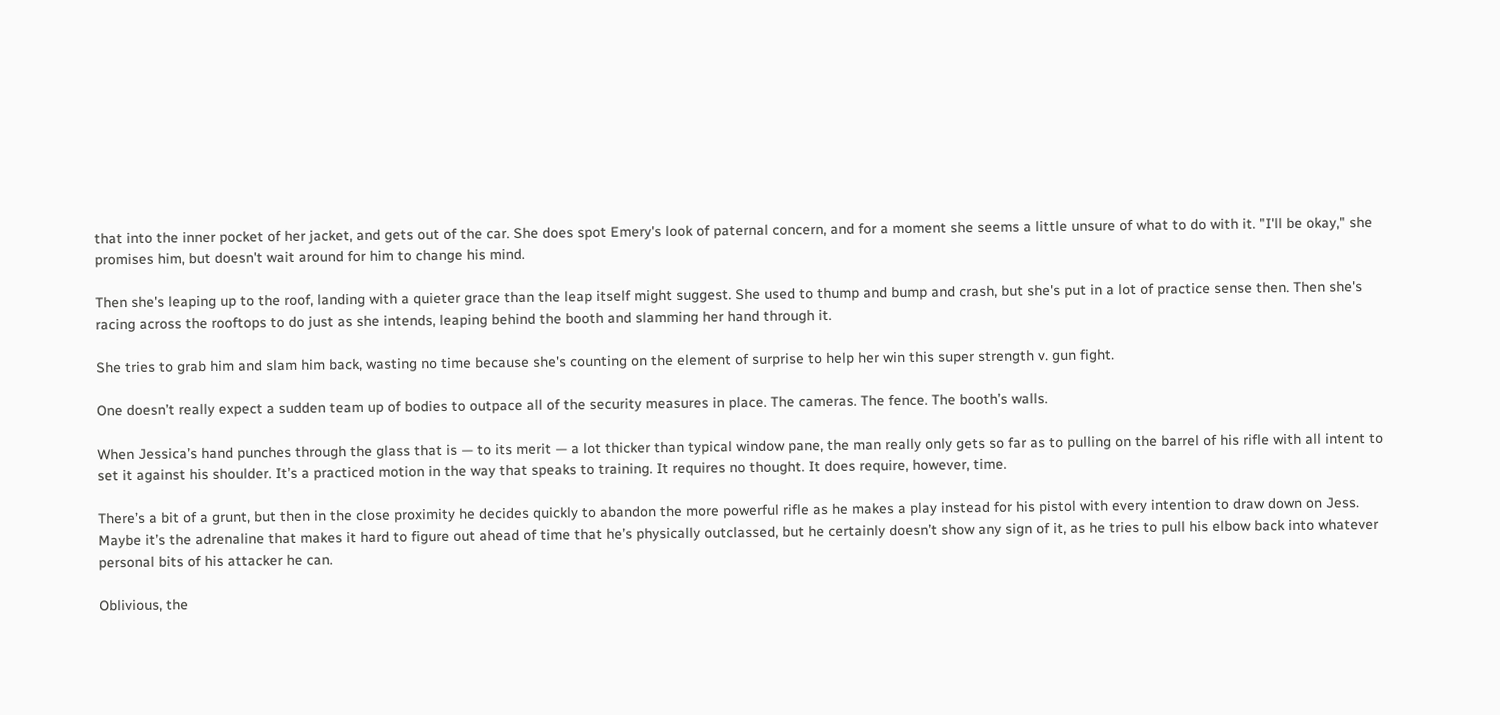that into the inner pocket of her jacket, and gets out of the car. She does spot Emery's look of paternal concern, and for a moment she seems a little unsure of what to do with it. "I'll be okay," she promises him, but doesn't wait around for him to change his mind.

Then she's leaping up to the roof, landing with a quieter grace than the leap itself might suggest. She used to thump and bump and crash, but she's put in a lot of practice sense then. Then she's racing across the rooftops to do just as she intends, leaping behind the booth and slamming her hand through it.

She tries to grab him and slam him back, wasting no time because she's counting on the element of surprise to help her win this super strength v. gun fight.

One doesn’t really expect a sudden team up of bodies to outpace all of the security measures in place. The cameras. The fence. The booth’s walls.

When Jessica’s hand punches through the glass that is — to its merit — a lot thicker than typical window pane, the man really only gets so far as to pulling on the barrel of his rifle with all intent to set it against his shoulder. It’s a practiced motion in the way that speaks to training. It requires no thought. It does require, however, time.

There’s a bit of a grunt, but then in the close proximity he decides quickly to abandon the more powerful rifle as he makes a play instead for his pistol with every intention to draw down on Jess. Maybe it’s the adrenaline that makes it hard to figure out ahead of time that he’s physically outclassed, but he certainly doesn’t show any sign of it, as he tries to pull his elbow back into whatever personal bits of his attacker he can.

Oblivious, the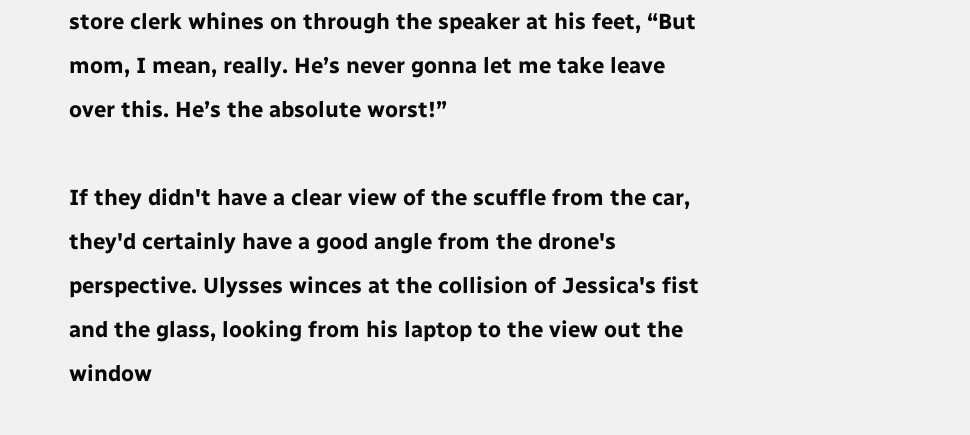store clerk whines on through the speaker at his feet, “But mom, I mean, really. He’s never gonna let me take leave over this. He’s the absolute worst!”

If they didn't have a clear view of the scuffle from the car, they'd certainly have a good angle from the drone's perspective. Ulysses winces at the collision of Jessica's fist and the glass, looking from his laptop to the view out the window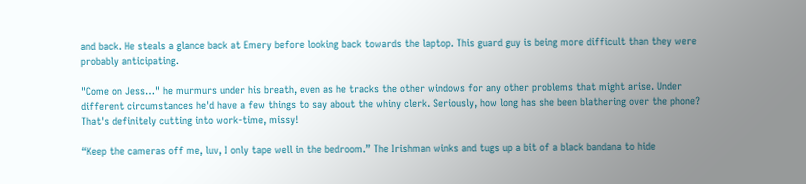and back. He steals a glance back at Emery before looking back towards the laptop. This guard guy is being more difficult than they were probably anticipating.

"Come on Jess…" he murmurs under his breath, even as he tracks the other windows for any other problems that might arise. Under different circumstances he'd have a few things to say about the whiny clerk. Seriously, how long has she been blathering over the phone? That's definitely cutting into work-time, missy!

“Keep the cameras off me, luv, I only tape well in the bedroom.” The Irishman winks and tugs up a bit of a black bandana to hide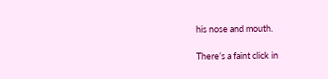his nose and mouth.

There’s a faint click in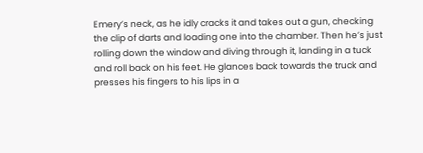Emery’s neck, as he idly cracks it and takes out a gun, checking the clip of darts and loading one into the chamber. Then he’s just rolling down the window and diving through it, landing in a tuck and roll back on his feet. He glances back towards the truck and presses his fingers to his lips in a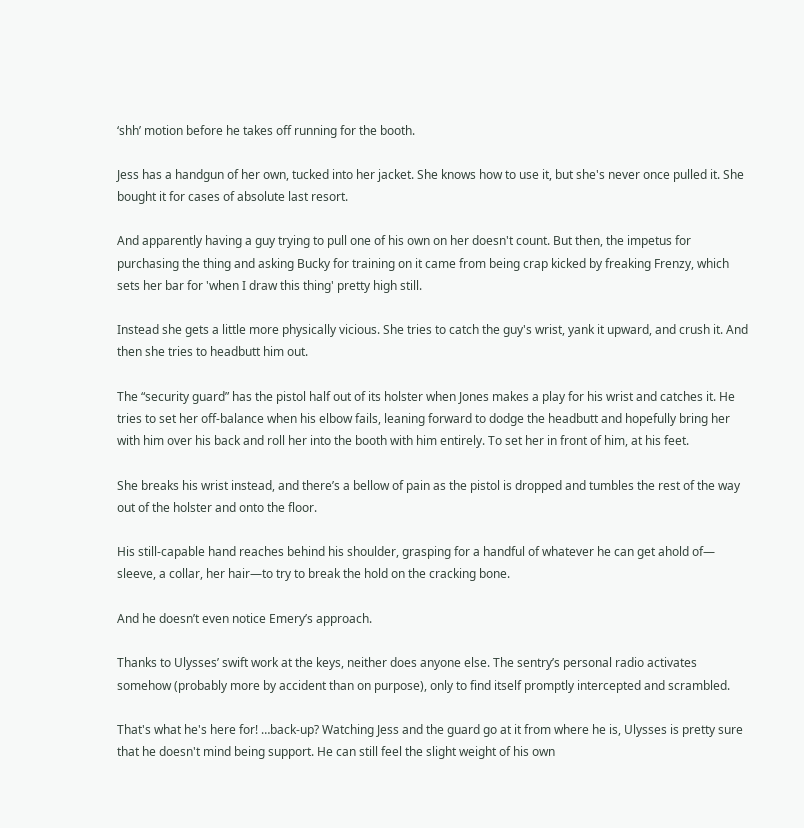‘shh’ motion before he takes off running for the booth.

Jess has a handgun of her own, tucked into her jacket. She knows how to use it, but she's never once pulled it. She bought it for cases of absolute last resort.

And apparently having a guy trying to pull one of his own on her doesn't count. But then, the impetus for purchasing the thing and asking Bucky for training on it came from being crap kicked by freaking Frenzy, which sets her bar for 'when I draw this thing' pretty high still.

Instead she gets a little more physically vicious. She tries to catch the guy's wrist, yank it upward, and crush it. And then she tries to headbutt him out.

The “security guard” has the pistol half out of its holster when Jones makes a play for his wrist and catches it. He tries to set her off-balance when his elbow fails, leaning forward to dodge the headbutt and hopefully bring her with him over his back and roll her into the booth with him entirely. To set her in front of him, at his feet.

She breaks his wrist instead, and there’s a bellow of pain as the pistol is dropped and tumbles the rest of the way out of the holster and onto the floor.

His still-capable hand reaches behind his shoulder, grasping for a handful of whatever he can get ahold of— sleeve, a collar, her hair—to try to break the hold on the cracking bone.

And he doesn’t even notice Emery’s approach.

Thanks to Ulysses’ swift work at the keys, neither does anyone else. The sentry’s personal radio activates somehow (probably more by accident than on purpose), only to find itself promptly intercepted and scrambled.

That's what he's here for! …back-up? Watching Jess and the guard go at it from where he is, Ulysses is pretty sure that he doesn't mind being support. He can still feel the slight weight of his own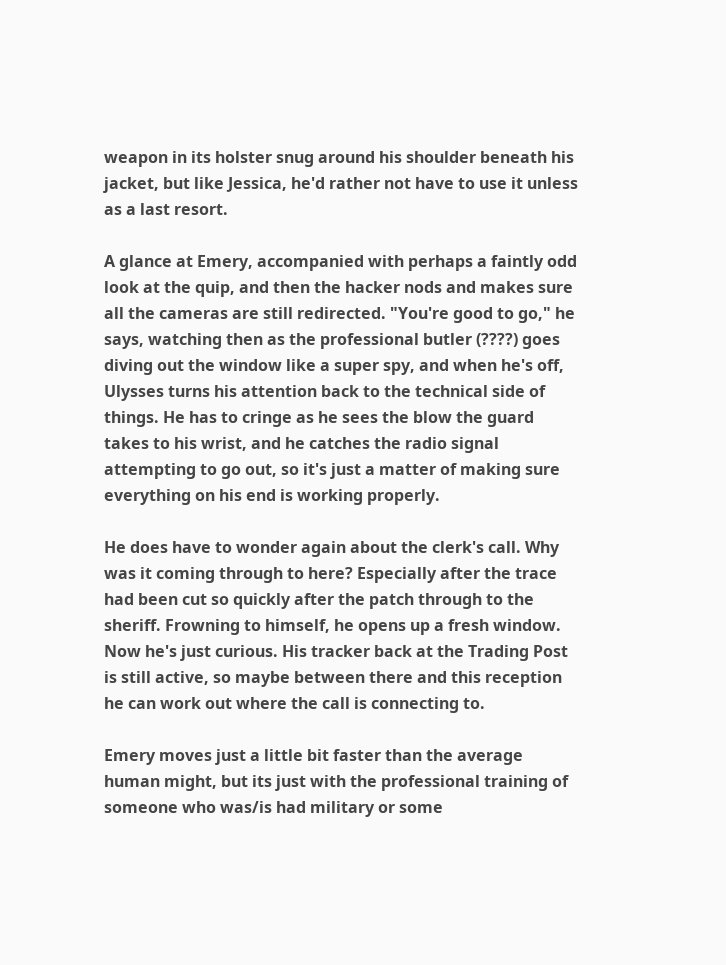weapon in its holster snug around his shoulder beneath his jacket, but like Jessica, he'd rather not have to use it unless as a last resort.

A glance at Emery, accompanied with perhaps a faintly odd look at the quip, and then the hacker nods and makes sure all the cameras are still redirected. "You're good to go," he says, watching then as the professional butler (????) goes diving out the window like a super spy, and when he's off, Ulysses turns his attention back to the technical side of things. He has to cringe as he sees the blow the guard takes to his wrist, and he catches the radio signal attempting to go out, so it's just a matter of making sure everything on his end is working properly.

He does have to wonder again about the clerk's call. Why was it coming through to here? Especially after the trace had been cut so quickly after the patch through to the sheriff. Frowning to himself, he opens up a fresh window. Now he's just curious. His tracker back at the Trading Post is still active, so maybe between there and this reception he can work out where the call is connecting to.

Emery moves just a little bit faster than the average human might, but its just with the professional training of someone who was/is had military or some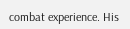combat experience. His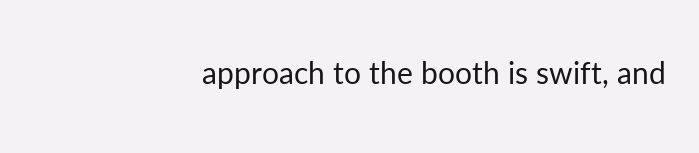approach to the booth is swift, and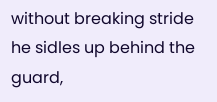without breaking stride he sidles up behind the guard,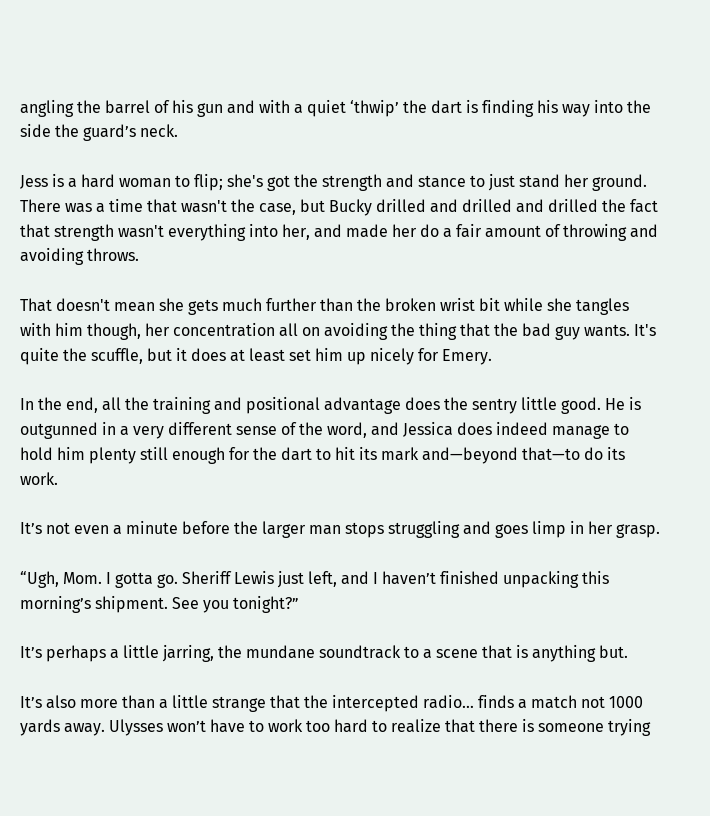angling the barrel of his gun and with a quiet ‘thwip’ the dart is finding his way into the side the guard’s neck.

Jess is a hard woman to flip; she's got the strength and stance to just stand her ground. There was a time that wasn't the case, but Bucky drilled and drilled and drilled the fact that strength wasn't everything into her, and made her do a fair amount of throwing and avoiding throws.

That doesn't mean she gets much further than the broken wrist bit while she tangles with him though, her concentration all on avoiding the thing that the bad guy wants. It's quite the scuffle, but it does at least set him up nicely for Emery.

In the end, all the training and positional advantage does the sentry little good. He is outgunned in a very different sense of the word, and Jessica does indeed manage to hold him plenty still enough for the dart to hit its mark and—beyond that—to do its work.

It’s not even a minute before the larger man stops struggling and goes limp in her grasp.

“Ugh, Mom. I gotta go. Sheriff Lewis just left, and I haven’t finished unpacking this morning’s shipment. See you tonight?”

It’s perhaps a little jarring, the mundane soundtrack to a scene that is anything but.

It’s also more than a little strange that the intercepted radio… finds a match not 1000 yards away. Ulysses won’t have to work too hard to realize that there is someone trying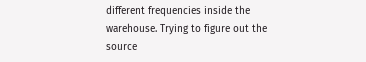different frequencies inside the warehouse. Trying to figure out the source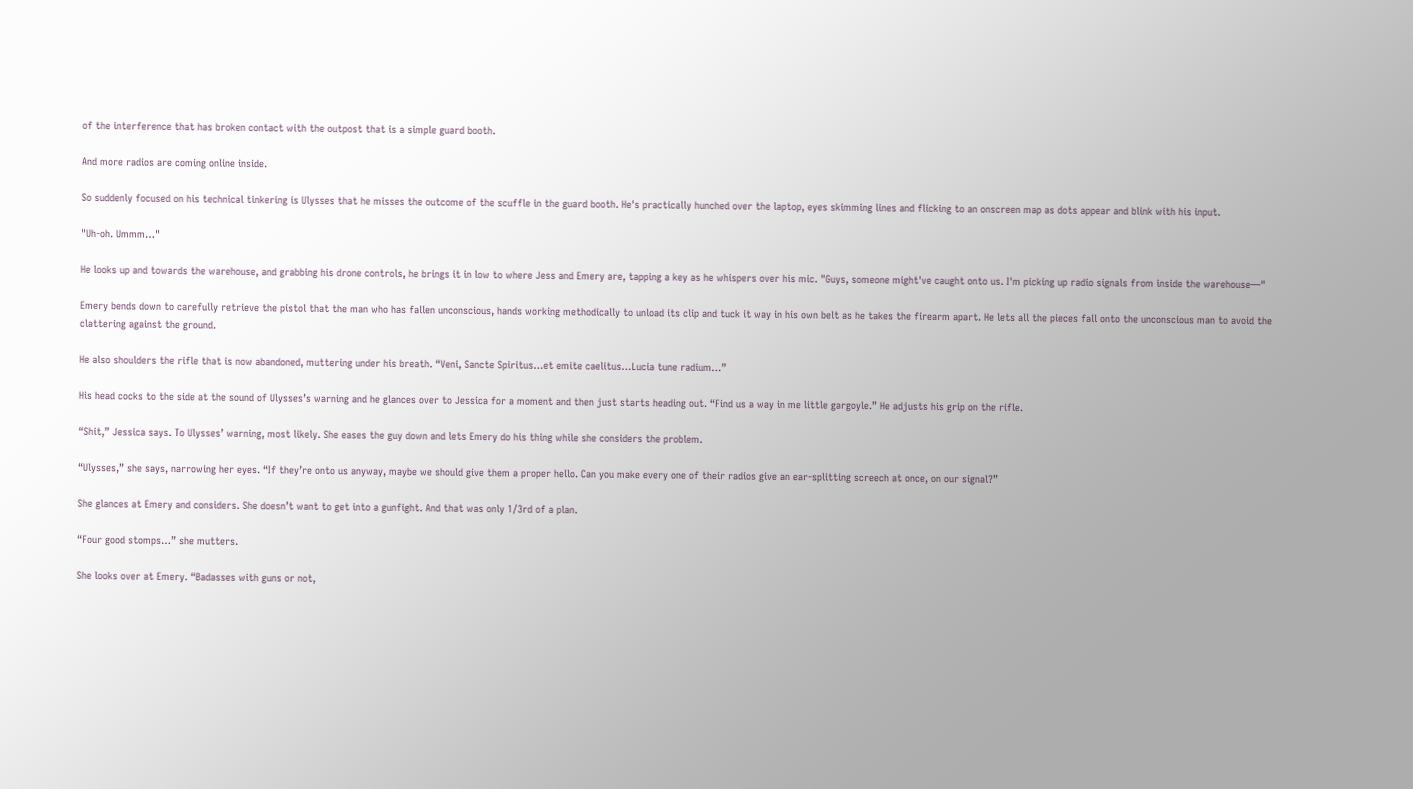of the interference that has broken contact with the outpost that is a simple guard booth.

And more radios are coming online inside.

So suddenly focused on his technical tinkering is Ulysses that he misses the outcome of the scuffle in the guard booth. He's practically hunched over the laptop, eyes skimming lines and flicking to an onscreen map as dots appear and blink with his input.

"Uh-oh. Ummm…"

He looks up and towards the warehouse, and grabbing his drone controls, he brings it in low to where Jess and Emery are, tapping a key as he whispers over his mic. "Guys, someone might've caught onto us. I'm picking up radio signals from inside the warehouse—"

Emery bends down to carefully retrieve the pistol that the man who has fallen unconscious, hands working methodically to unload its clip and tuck it way in his own belt as he takes the firearm apart. He lets all the pieces fall onto the unconscious man to avoid the clattering against the ground.

He also shoulders the rifle that is now abandoned, muttering under his breath. “Veni, Sancte Spiritus…et emite caelitus…Lucia tune radium…”

His head cocks to the side at the sound of Ulysses’s warning and he glances over to Jessica for a moment and then just starts heading out. “Find us a way in me little gargoyle.” He adjusts his grip on the rifle.

“Shit,” Jessica says. To Ulysses’ warning, most likely. She eases the guy down and lets Emery do his thing while she considers the problem.

“Ulysses,” she says, narrowing her eyes. “If they’re onto us anyway, maybe we should give them a proper hello. Can you make every one of their radios give an ear-splitting screech at once, on our signal?”

She glances at Emery and considers. She doesn’t want to get into a gunfight. And that was only 1/3rd of a plan.

“Four good stomps…” she mutters.

She looks over at Emery. “Badasses with guns or not,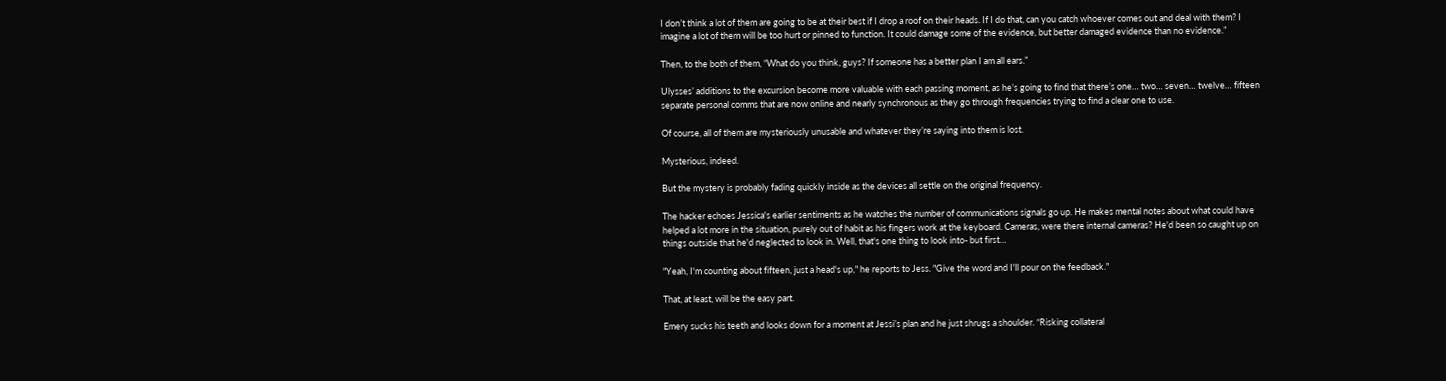I don’t think a lot of them are going to be at their best if I drop a roof on their heads. If I do that, can you catch whoever comes out and deal with them? I imagine a lot of them will be too hurt or pinned to function. It could damage some of the evidence, but better damaged evidence than no evidence.”

Then, to the both of them, “What do you think, guys? If someone has a better plan I am all ears.”

Ulysses’ additions to the excursion become more valuable with each passing moment, as he’s going to find that there’s one… two… seven… twelve… fifteen separate personal comms that are now online and nearly synchronous as they go through frequencies trying to find a clear one to use.

Of course, all of them are mysteriously unusable and whatever they’re saying into them is lost.

Mysterious, indeed.

But the mystery is probably fading quickly inside as the devices all settle on the original frequency.

The hacker echoes Jessica's earlier sentiments as he watches the number of communications signals go up. He makes mental notes about what could have helped a lot more in the situation, purely out of habit as his fingers work at the keyboard. Cameras, were there internal cameras? He'd been so caught up on things outside that he'd neglected to look in. Well, that's one thing to look into- but first…

"Yeah, I'm counting about fifteen, just a head's up," he reports to Jess. "Give the word and I'll pour on the feedback."

That, at least, will be the easy part.

Emery sucks his teeth and looks down for a moment at Jessi’s plan and he just shrugs a shoulder. “Risking collateral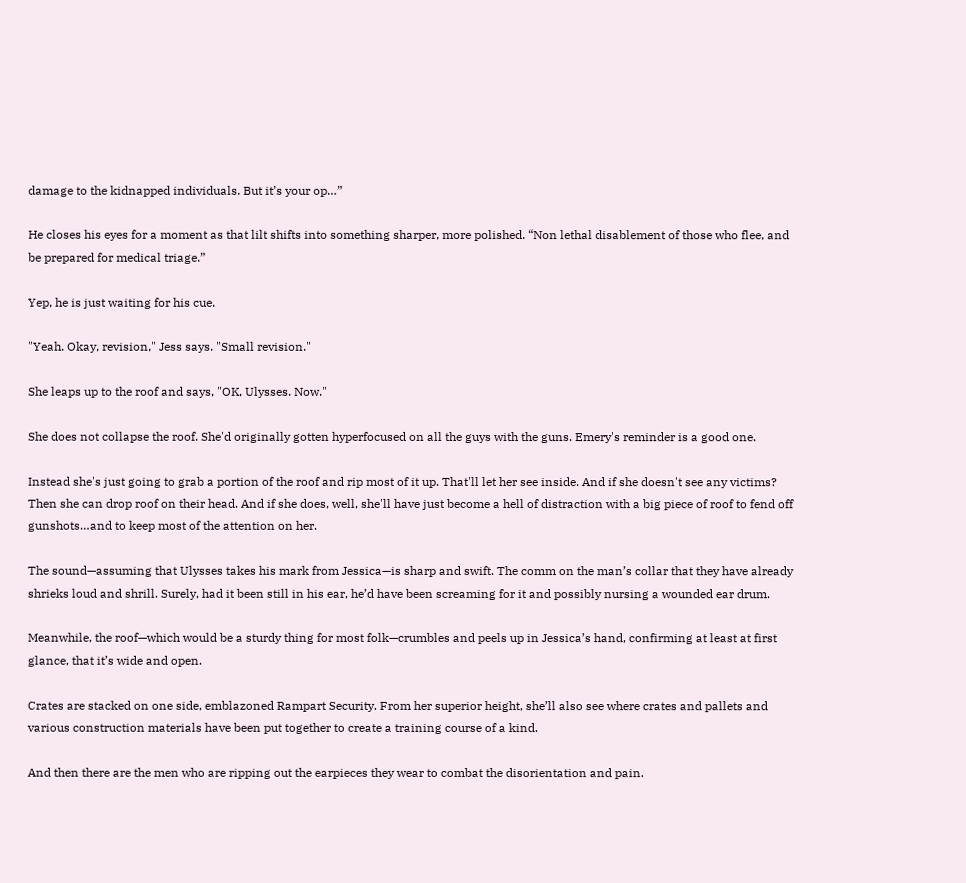damage to the kidnapped individuals. But it’s your op…”

He closes his eyes for a moment as that lilt shifts into something sharper, more polished. “Non lethal disablement of those who flee, and be prepared for medical triage.”

Yep, he is just waiting for his cue.

"Yeah. Okay, revision," Jess says. "Small revision."

She leaps up to the roof and says, "OK, Ulysses. Now."

She does not collapse the roof. She'd originally gotten hyperfocused on all the guys with the guns. Emery's reminder is a good one.

Instead she's just going to grab a portion of the roof and rip most of it up. That'll let her see inside. And if she doesn't see any victims? Then she can drop roof on their head. And if she does, well, she'll have just become a hell of distraction with a big piece of roof to fend off gunshots…and to keep most of the attention on her.

The sound—assuming that Ulysses takes his mark from Jessica—is sharp and swift. The comm on the man’s collar that they have already shrieks loud and shrill. Surely, had it been still in his ear, he’d have been screaming for it and possibly nursing a wounded ear drum.

Meanwhile, the roof—which would be a sturdy thing for most folk—crumbles and peels up in Jessica’s hand, confirming at least at first glance, that it’s wide and open.

Crates are stacked on one side, emblazoned Rampart Security. From her superior height, she’ll also see where crates and pallets and various construction materials have been put together to create a training course of a kind.

And then there are the men who are ripping out the earpieces they wear to combat the disorientation and pain.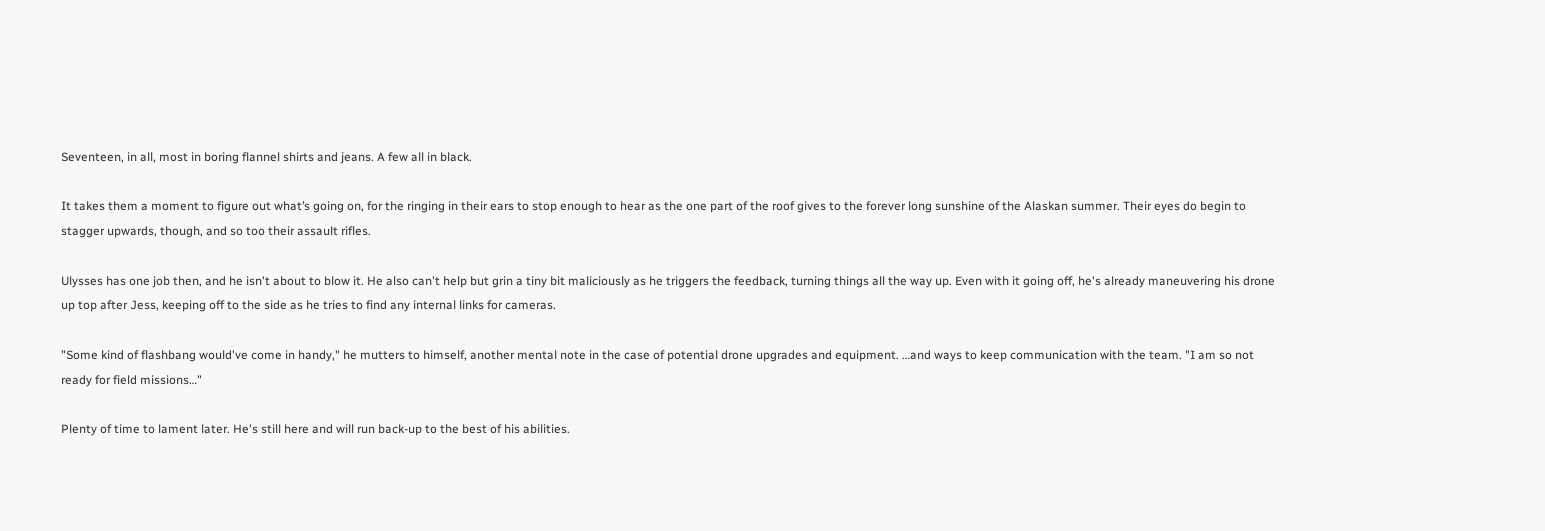Seventeen, in all, most in boring flannel shirts and jeans. A few all in black.

It takes them a moment to figure out what’s going on, for the ringing in their ears to stop enough to hear as the one part of the roof gives to the forever long sunshine of the Alaskan summer. Their eyes do begin to stagger upwards, though, and so too their assault rifles.

Ulysses has one job then, and he isn't about to blow it. He also can't help but grin a tiny bit maliciously as he triggers the feedback, turning things all the way up. Even with it going off, he's already maneuvering his drone up top after Jess, keeping off to the side as he tries to find any internal links for cameras.

"Some kind of flashbang would've come in handy," he mutters to himself, another mental note in the case of potential drone upgrades and equipment. …and ways to keep communication with the team. "I am so not ready for field missions…"

Plenty of time to lament later. He's still here and will run back-up to the best of his abilities.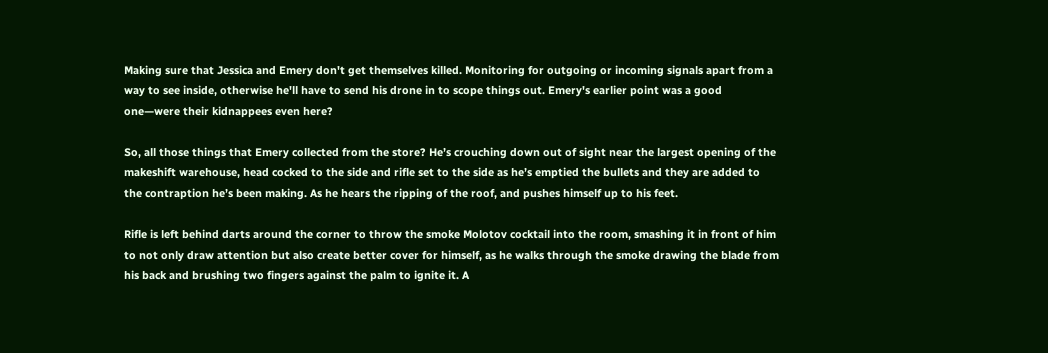Making sure that Jessica and Emery don't get themselves killed. Monitoring for outgoing or incoming signals apart from a way to see inside, otherwise he'll have to send his drone in to scope things out. Emery's earlier point was a good one—were their kidnappees even here?

So, all those things that Emery collected from the store? He’s crouching down out of sight near the largest opening of the makeshift warehouse, head cocked to the side and rifle set to the side as he’s emptied the bullets and they are added to the contraption he’s been making. As he hears the ripping of the roof, and pushes himself up to his feet.

Rifle is left behind darts around the corner to throw the smoke Molotov cocktail into the room, smashing it in front of him to not only draw attention but also create better cover for himself, as he walks through the smoke drawing the blade from his back and brushing two fingers against the palm to ignite it. A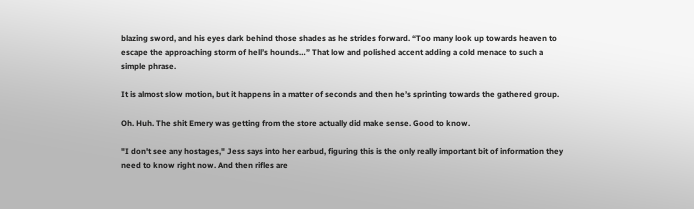blazing sword, and his eyes dark behind those shades as he strides forward. “Too many look up towards heaven to escape the approaching storm of hell’s hounds…” That low and polished accent adding a cold menace to such a simple phrase.

It is almost slow motion, but it happens in a matter of seconds and then he’s sprinting towards the gathered group.

Oh. Huh. The shit Emery was getting from the store actually did make sense. Good to know.

"I don't see any hostages," Jess says into her earbud, figuring this is the only really important bit of information they need to know right now. And then rifles are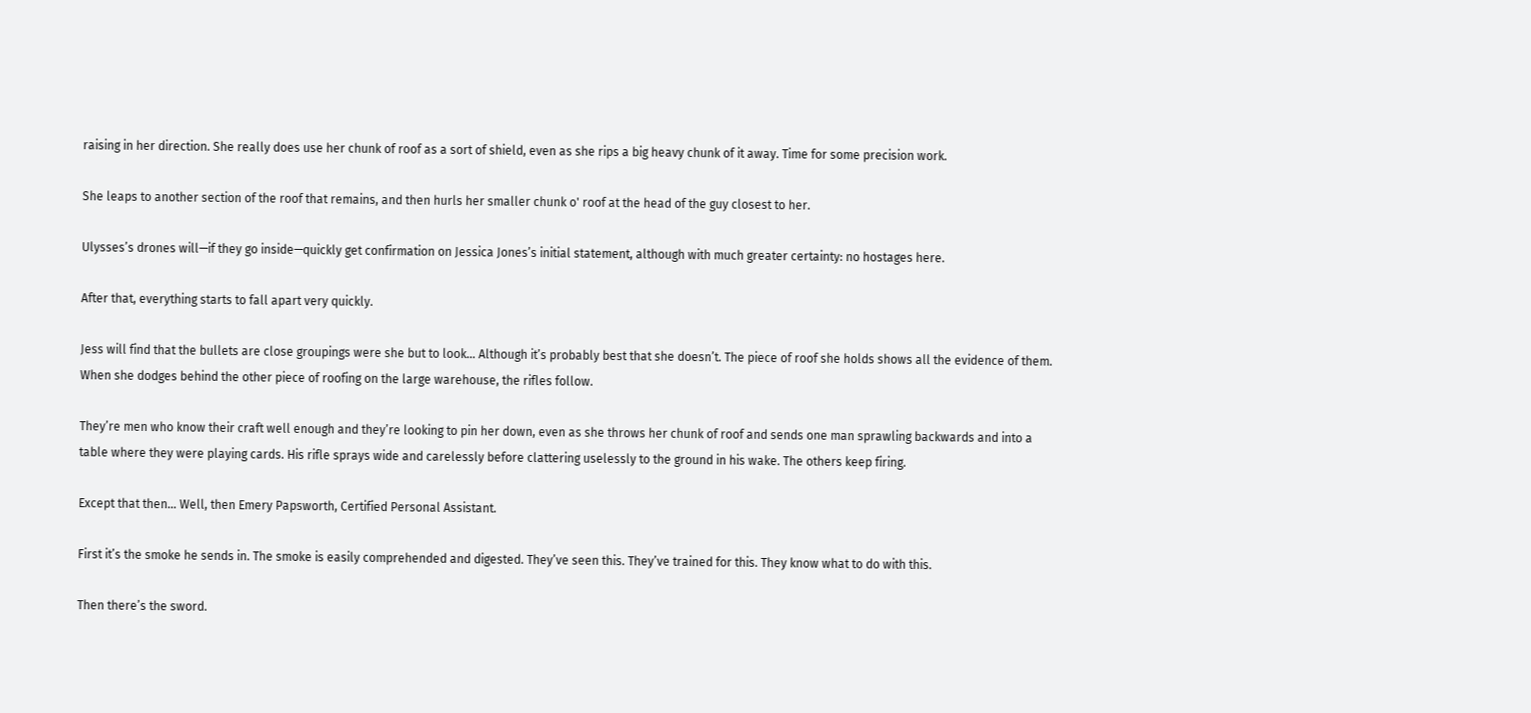raising in her direction. She really does use her chunk of roof as a sort of shield, even as she rips a big heavy chunk of it away. Time for some precision work.

She leaps to another section of the roof that remains, and then hurls her smaller chunk o' roof at the head of the guy closest to her.

Ulysses’s drones will—if they go inside—quickly get confirmation on Jessica Jones’s initial statement, although with much greater certainty: no hostages here.

After that, everything starts to fall apart very quickly.

Jess will find that the bullets are close groupings were she but to look… Although it’s probably best that she doesn’t. The piece of roof she holds shows all the evidence of them. When she dodges behind the other piece of roofing on the large warehouse, the rifles follow.

They’re men who know their craft well enough and they’re looking to pin her down, even as she throws her chunk of roof and sends one man sprawling backwards and into a table where they were playing cards. His rifle sprays wide and carelessly before clattering uselessly to the ground in his wake. The others keep firing.

Except that then… Well, then Emery Papsworth, Certified Personal Assistant.

First it’s the smoke he sends in. The smoke is easily comprehended and digested. They’ve seen this. They’ve trained for this. They know what to do with this.

Then there’s the sword.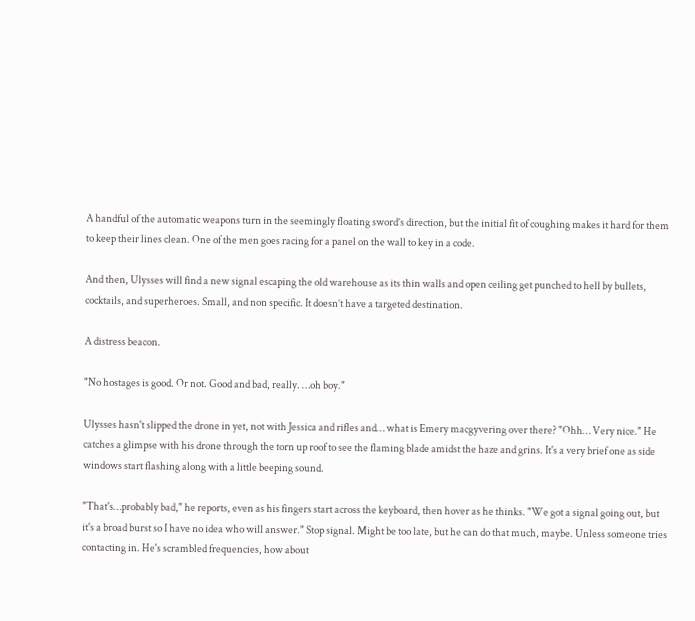A handful of the automatic weapons turn in the seemingly floating sword’s direction, but the initial fit of coughing makes it hard for them to keep their lines clean. One of the men goes racing for a panel on the wall to key in a code.

And then, Ulysses will find a new signal escaping the old warehouse as its thin walls and open ceiling get punched to hell by bullets, cocktails, and superheroes. Small, and non specific. It doesn’t have a targeted destination.

A distress beacon.

"No hostages is good. Or not. Good and bad, really. …oh boy."

Ulysses hasn't slipped the drone in yet, not with Jessica and rifles and… what is Emery macgyvering over there? "Ohh… Very nice." He catches a glimpse with his drone through the torn up roof to see the flaming blade amidst the haze and grins. It's a very brief one as side windows start flashing along with a little beeping sound.

"That's…probably bad," he reports, even as his fingers start across the keyboard, then hover as he thinks. "We got a signal going out, but it's a broad burst so I have no idea who will answer." Stop signal. Might be too late, but he can do that much, maybe. Unless someone tries contacting in. He's scrambled frequencies, how about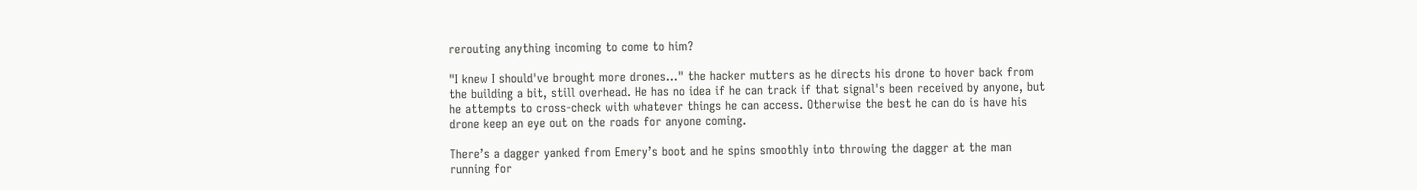rerouting anything incoming to come to him?

"I knew I should've brought more drones…" the hacker mutters as he directs his drone to hover back from the building a bit, still overhead. He has no idea if he can track if that signal's been received by anyone, but he attempts to cross-check with whatever things he can access. Otherwise the best he can do is have his drone keep an eye out on the roads for anyone coming.

There’s a dagger yanked from Emery’s boot and he spins smoothly into throwing the dagger at the man running for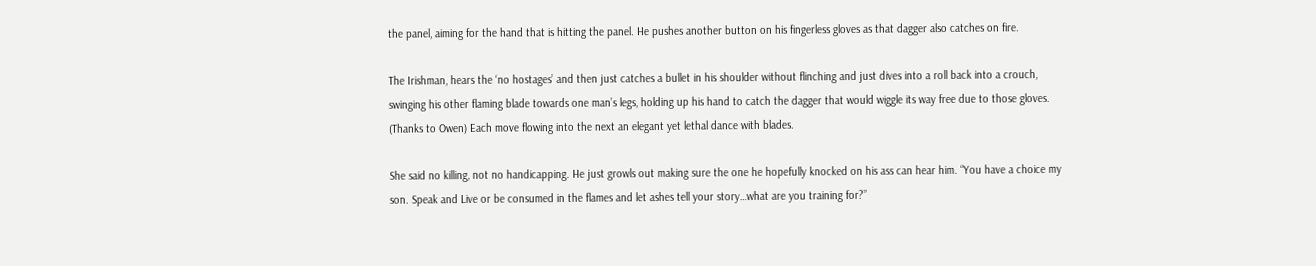the panel, aiming for the hand that is hitting the panel. He pushes another button on his fingerless gloves as that dagger also catches on fire.

The Irishman, hears the ‘no hostages’ and then just catches a bullet in his shoulder without flinching and just dives into a roll back into a crouch, swinging his other flaming blade towards one man’s legs, holding up his hand to catch the dagger that would wiggle its way free due to those gloves. (Thanks to Owen) Each move flowing into the next an elegant yet lethal dance with blades.

She said no killing, not no handicapping. He just growls out making sure the one he hopefully knocked on his ass can hear him. “You have a choice my son. Speak and Live or be consumed in the flames and let ashes tell your story…what are you training for?”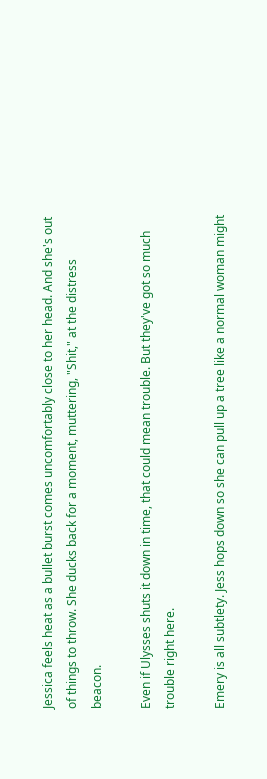Jessica feels heat as a bullet burst comes uncomfortably close to her head. And she's out of things to throw. She ducks back for a moment, muttering, "Shit," at the distress beacon.

Even if Ulysses shuts it down in time, that could mean trouble. But they've got so much trouble right here.

Emery is all subtlety. Jess hops down so she can pull up a tree like a normal woman might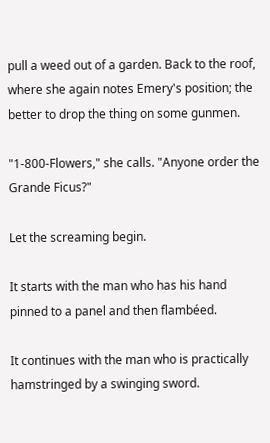pull a weed out of a garden. Back to the roof, where she again notes Emery's position; the better to drop the thing on some gunmen.

"1-800-Flowers," she calls. "Anyone order the Grande Ficus?"

Let the screaming begin.

It starts with the man who has his hand pinned to a panel and then flambéed.

It continues with the man who is practically hamstringed by a swinging sword.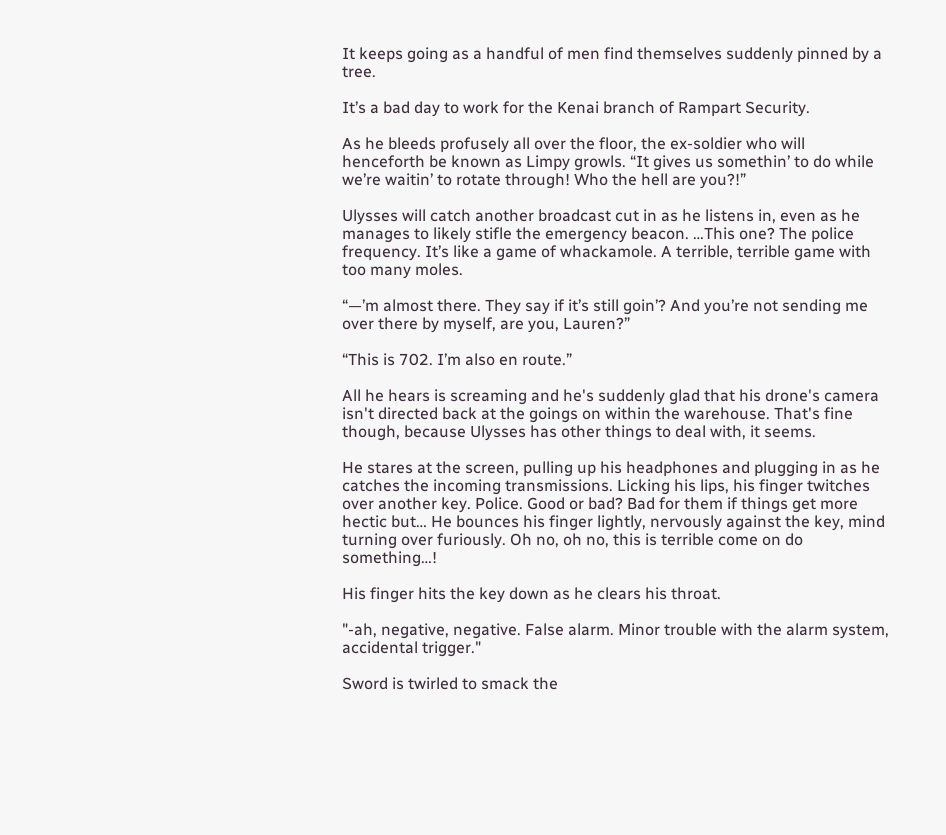It keeps going as a handful of men find themselves suddenly pinned by a tree.

It’s a bad day to work for the Kenai branch of Rampart Security.

As he bleeds profusely all over the floor, the ex-soldier who will henceforth be known as Limpy growls. “It gives us somethin’ to do while we’re waitin’ to rotate through! Who the hell are you?!”

Ulysses will catch another broadcast cut in as he listens in, even as he manages to likely stifle the emergency beacon. …This one? The police frequency. It’s like a game of whackamole. A terrible, terrible game with too many moles.

“—’m almost there. They say if it’s still goin’? And you’re not sending me over there by myself, are you, Lauren?”

“This is 702. I’m also en route.”

All he hears is screaming and he's suddenly glad that his drone's camera isn't directed back at the goings on within the warehouse. That's fine though, because Ulysses has other things to deal with, it seems.

He stares at the screen, pulling up his headphones and plugging in as he catches the incoming transmissions. Licking his lips, his finger twitches over another key. Police. Good or bad? Bad for them if things get more hectic but… He bounces his finger lightly, nervously against the key, mind turning over furiously. Oh no, oh no, this is terrible come on do something…!

His finger hits the key down as he clears his throat.

"-ah, negative, negative. False alarm. Minor trouble with the alarm system, accidental trigger."

Sword is twirled to smack the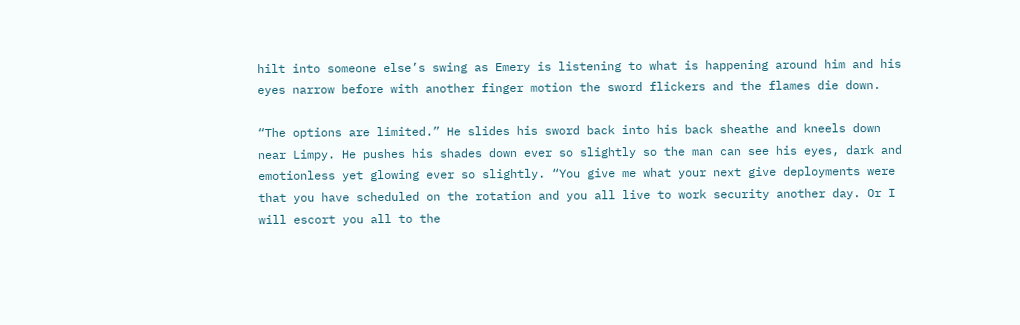hilt into someone else’s swing as Emery is listening to what is happening around him and his eyes narrow before with another finger motion the sword flickers and the flames die down.

“The options are limited.” He slides his sword back into his back sheathe and kneels down near Limpy. He pushes his shades down ever so slightly so the man can see his eyes, dark and emotionless yet glowing ever so slightly. “You give me what your next give deployments were that you have scheduled on the rotation and you all live to work security another day. Or I will escort you all to the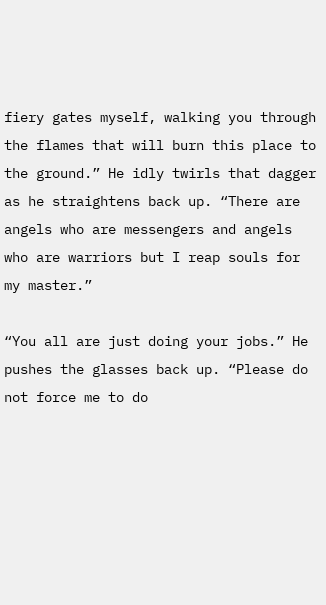fiery gates myself, walking you through the flames that will burn this place to the ground.” He idly twirls that dagger as he straightens back up. “There are angels who are messengers and angels who are warriors but I reap souls for my master.”

“You all are just doing your jobs.” He pushes the glasses back up. “Please do not force me to do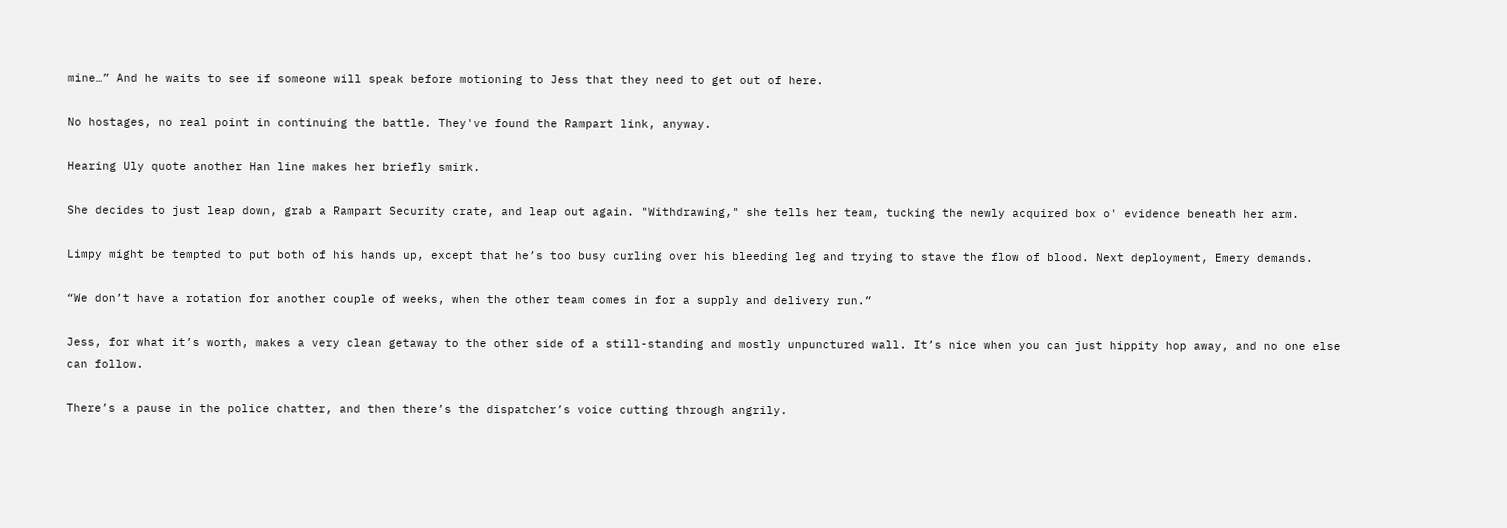mine…” And he waits to see if someone will speak before motioning to Jess that they need to get out of here.

No hostages, no real point in continuing the battle. They've found the Rampart link, anyway.

Hearing Uly quote another Han line makes her briefly smirk.

She decides to just leap down, grab a Rampart Security crate, and leap out again. "Withdrawing," she tells her team, tucking the newly acquired box o' evidence beneath her arm.

Limpy might be tempted to put both of his hands up, except that he’s too busy curling over his bleeding leg and trying to stave the flow of blood. Next deployment, Emery demands.

“We don’t have a rotation for another couple of weeks, when the other team comes in for a supply and delivery run.”

Jess, for what it’s worth, makes a very clean getaway to the other side of a still-standing and mostly unpunctured wall. It’s nice when you can just hippity hop away, and no one else can follow.

There’s a pause in the police chatter, and then there’s the dispatcher’s voice cutting through angrily.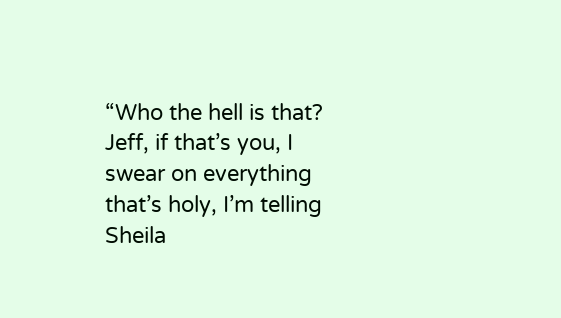“Who the hell is that? Jeff, if that’s you, I swear on everything that’s holy, I’m telling Sheila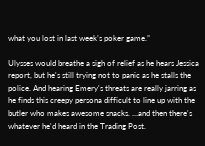what you lost in last week’s poker game.”

Ulysses would breathe a sigh of relief as he hears Jessica report, but he's still trying not to panic as he stalls the police. And hearing Emery's threats are really jarring as he finds this creepy persona difficult to line up with the butler who makes awesome snacks. …and then there's whatever he'd heard in the Trading Post.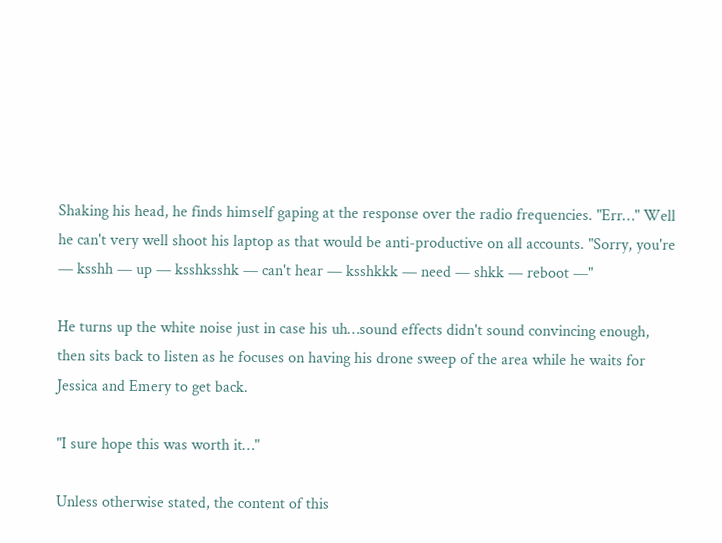Shaking his head, he finds himself gaping at the response over the radio frequencies. "Err…" Well he can't very well shoot his laptop as that would be anti-productive on all accounts. "Sorry, you're — ksshh — up — ksshksshk — can't hear — ksshkkk — need — shkk — reboot —"

He turns up the white noise just in case his uh…sound effects didn't sound convincing enough, then sits back to listen as he focuses on having his drone sweep of the area while he waits for Jessica and Emery to get back.

"I sure hope this was worth it…"

Unless otherwise stated, the content of this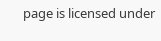page is licensed under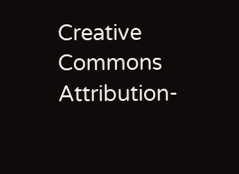Creative Commons Attribution-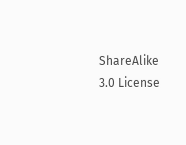ShareAlike 3.0 License